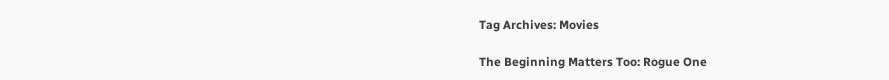Tag Archives: Movies

The Beginning Matters Too: Rogue One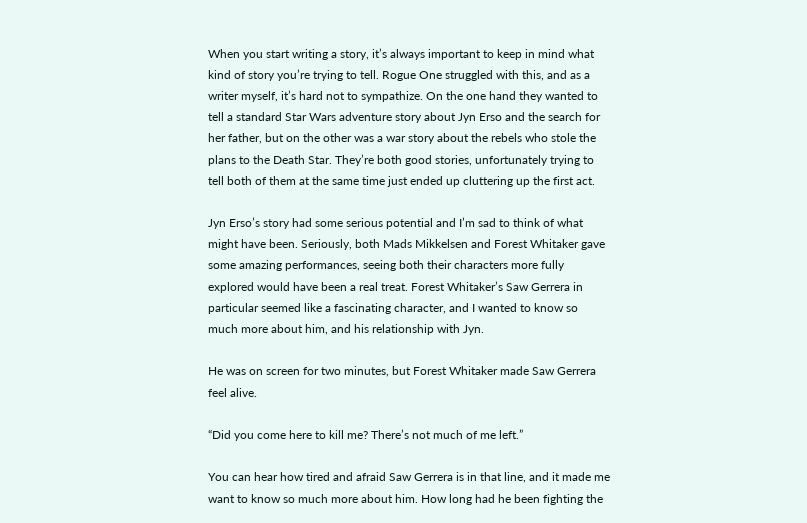When you start writing a story, it’s always important to keep in mind what kind of story you’re trying to tell. Rogue One struggled with this, and as a writer myself, it’s hard not to sympathize. On the one hand they wanted to tell a standard Star Wars adventure story about Jyn Erso and the search for her father, but on the other was a war story about the rebels who stole the plans to the Death Star. They’re both good stories, unfortunately trying to tell both of them at the same time just ended up cluttering up the first act.

Jyn Erso’s story had some serious potential and I’m sad to think of what might have been. Seriously, both Mads Mikkelsen and Forest Whitaker gave some amazing performances, seeing both their characters more fully explored would have been a real treat. Forest Whitaker’s Saw Gerrera in particular seemed like a fascinating character, and I wanted to know so much more about him, and his relationship with Jyn.

He was on screen for two minutes, but Forest Whitaker made Saw Gerrera feel alive.

“Did you come here to kill me? There’s not much of me left.”

You can hear how tired and afraid Saw Gerrera is in that line, and it made me want to know so much more about him. How long had he been fighting the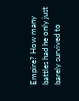Empire? How many battles had he only just barely survived to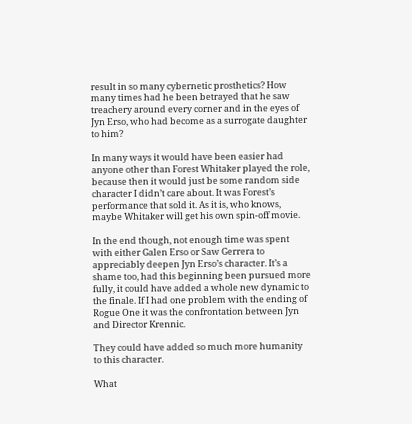result in so many cybernetic prosthetics? How many times had he been betrayed that he saw treachery around every corner and in the eyes of Jyn Erso, who had become as a surrogate daughter to him?

In many ways it would have been easier had anyone other than Forest Whitaker played the role, because then it would just be some random side character I didn’t care about. It was Forest’s performance that sold it. As it is, who knows, maybe Whitaker will get his own spin-off movie.

In the end though, not enough time was spent with either Galen Erso or Saw Gerrera to appreciably deepen Jyn Erso’s character. It’s a shame too, had this beginning been pursued more fully, it could have added a whole new dynamic to the finale. If I had one problem with the ending of Rogue One it was the confrontation between Jyn and Director Krennic.

They could have added so much more humanity to this character.

What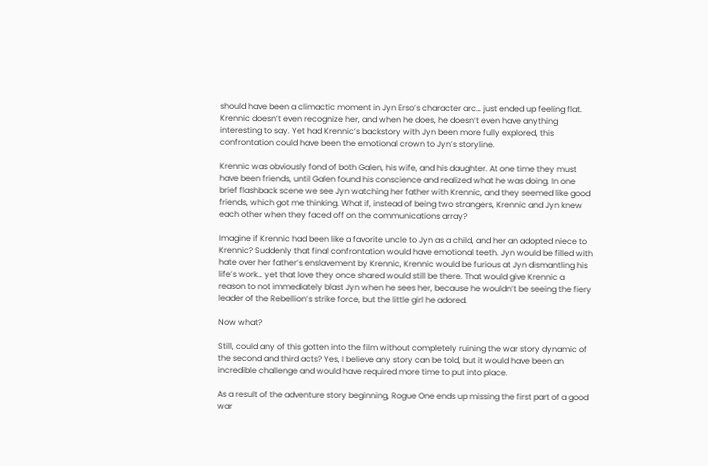should have been a climactic moment in Jyn Erso’s character arc… just ended up feeling flat. Krennic doesn’t even recognize her, and when he does, he doesn’t even have anything interesting to say. Yet had Krennic’s backstory with Jyn been more fully explored, this confrontation could have been the emotional crown to Jyn’s storyline.

Krennic was obviously fond of both Galen, his wife, and his daughter. At one time they must have been friends, until Galen found his conscience and realized what he was doing. In one brief flashback scene we see Jyn watching her father with Krennic, and they seemed like good friends, which got me thinking. What if, instead of being two strangers, Krennic and Jyn knew each other when they faced off on the communications array?

Imagine if Krennic had been like a favorite uncle to Jyn as a child, and her an adopted niece to Krennic? Suddenly that final confrontation would have emotional teeth. Jyn would be filled with hate over her father’s enslavement by Krennic, Krennic would be furious at Jyn dismantling his life’s work… yet that love they once shared would still be there. That would give Krennic a reason to not immediately blast Jyn when he sees her, because he wouldn’t be seeing the fiery leader of the Rebellion’s strike force, but the little girl he adored.

Now what?

Still, could any of this gotten into the film without completely ruining the war story dynamic of the second and third acts? Yes, I believe any story can be told, but it would have been an incredible challenge and would have required more time to put into place.

As a result of the adventure story beginning, Rogue One ends up missing the first part of a good war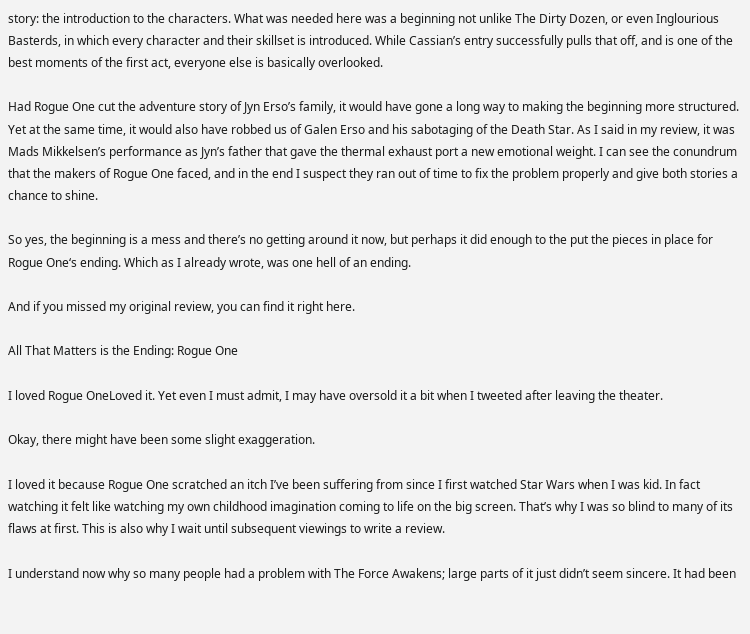story: the introduction to the characters. What was needed here was a beginning not unlike The Dirty Dozen, or even Inglourious Basterds, in which every character and their skillset is introduced. While Cassian’s entry successfully pulls that off, and is one of the best moments of the first act, everyone else is basically overlooked.

Had Rogue One cut the adventure story of Jyn Erso’s family, it would have gone a long way to making the beginning more structured. Yet at the same time, it would also have robbed us of Galen Erso and his sabotaging of the Death Star. As I said in my review, it was Mads Mikkelsen’s performance as Jyn’s father that gave the thermal exhaust port a new emotional weight. I can see the conundrum that the makers of Rogue One faced, and in the end I suspect they ran out of time to fix the problem properly and give both stories a chance to shine.

So yes, the beginning is a mess and there’s no getting around it now, but perhaps it did enough to the put the pieces in place for Rogue One‘s ending. Which as I already wrote, was one hell of an ending.

And if you missed my original review, you can find it right here.

All That Matters is the Ending: Rogue One

I loved Rogue OneLoved it. Yet even I must admit, I may have oversold it a bit when I tweeted after leaving the theater.

Okay, there might have been some slight exaggeration.

I loved it because Rogue One scratched an itch I’ve been suffering from since I first watched Star Wars when I was kid. In fact watching it felt like watching my own childhood imagination coming to life on the big screen. That’s why I was so blind to many of its flaws at first. This is also why I wait until subsequent viewings to write a review.

I understand now why so many people had a problem with The Force Awakens; large parts of it just didn’t seem sincere. It had been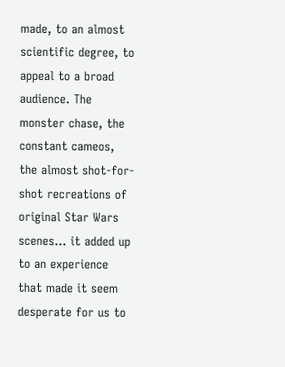made, to an almost scientific degree, to appeal to a broad audience. The monster chase, the constant cameos, the almost shot-for-shot recreations of original Star Wars scenes… it added up to an experience that made it seem desperate for us to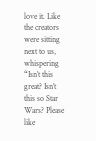love it. Like the creators were sitting next to us, whispering “Isn’t this great? Isn’t this so Star Wars? Please like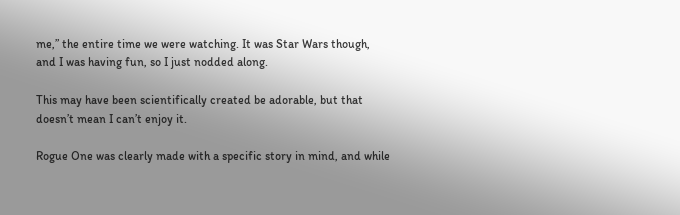me,” the entire time we were watching. It was Star Wars though, and I was having fun, so I just nodded along.

This may have been scientifically created be adorable, but that doesn’t mean I can’t enjoy it.

Rogue One was clearly made with a specific story in mind, and while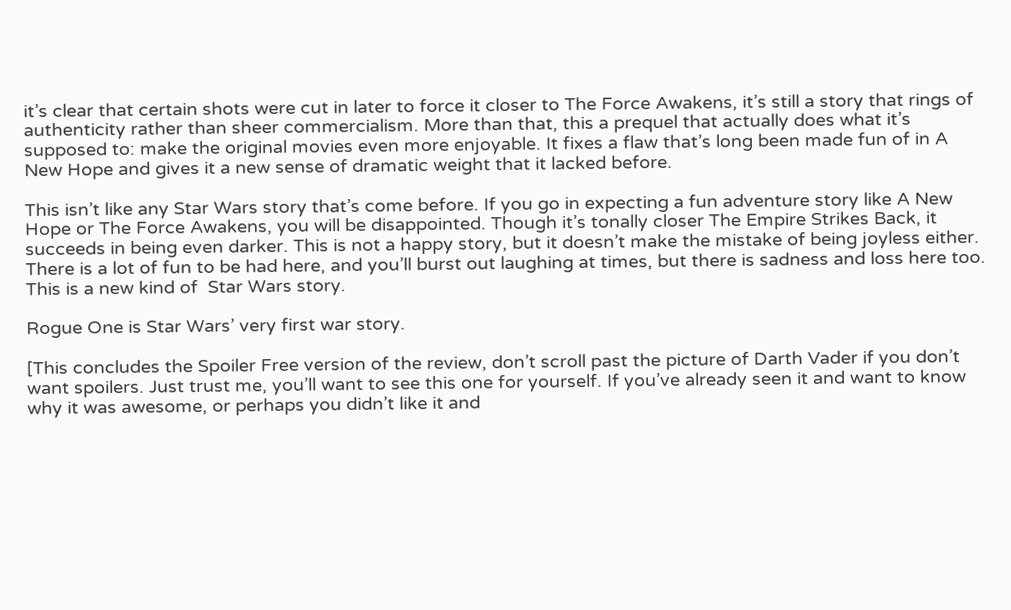it’s clear that certain shots were cut in later to force it closer to The Force Awakens, it’s still a story that rings of authenticity rather than sheer commercialism. More than that, this a prequel that actually does what it’s supposed to: make the original movies even more enjoyable. It fixes a flaw that’s long been made fun of in A New Hope and gives it a new sense of dramatic weight that it lacked before.

This isn’t like any Star Wars story that’s come before. If you go in expecting a fun adventure story like A New Hope or The Force Awakens, you will be disappointed. Though it’s tonally closer The Empire Strikes Back, it succeeds in being even darker. This is not a happy story, but it doesn’t make the mistake of being joyless either. There is a lot of fun to be had here, and you’ll burst out laughing at times, but there is sadness and loss here too. This is a new kind of  Star Wars story.

Rogue One is Star Wars’ very first war story.

[This concludes the Spoiler Free version of the review, don’t scroll past the picture of Darth Vader if you don’t want spoilers. Just trust me, you’ll want to see this one for yourself. If you’ve already seen it and want to know why it was awesome, or perhaps you didn’t like it and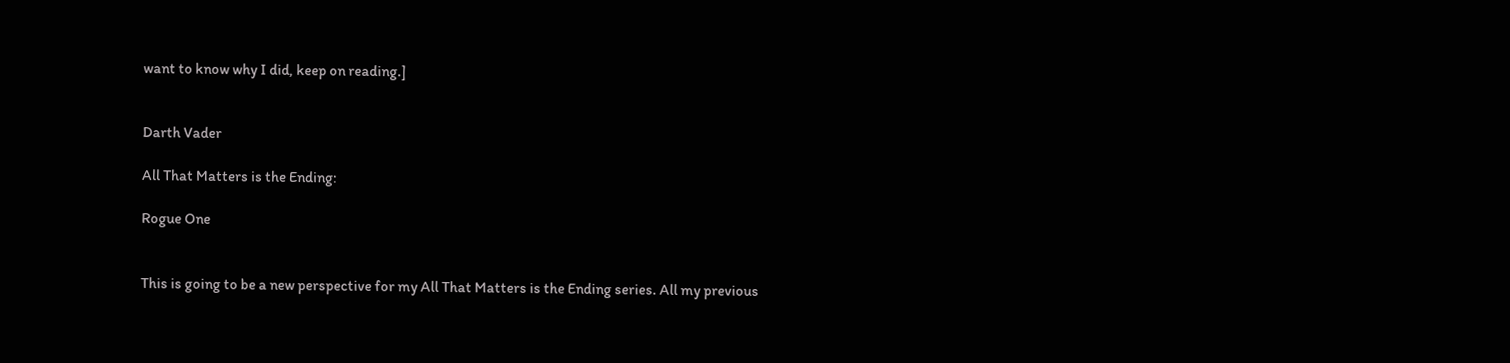want to know why I did, keep on reading.]


Darth Vader

All That Matters is the Ending:

Rogue One


This is going to be a new perspective for my All That Matters is the Ending series. All my previous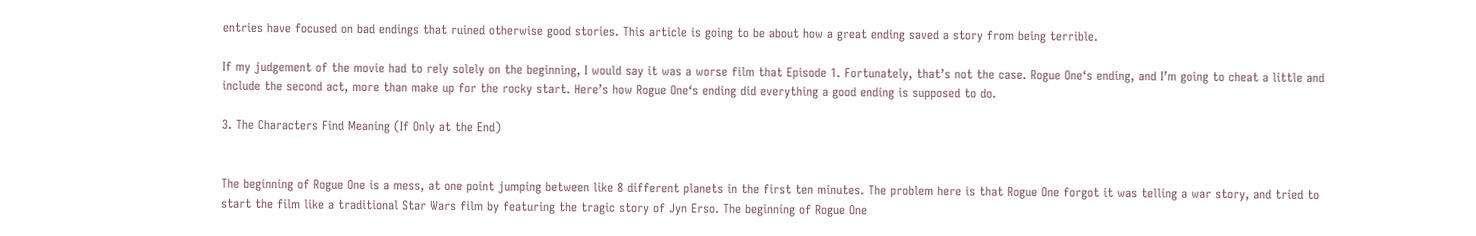entries have focused on bad endings that ruined otherwise good stories. This article is going to be about how a great ending saved a story from being terrible.

If my judgement of the movie had to rely solely on the beginning, I would say it was a worse film that Episode 1. Fortunately, that’s not the case. Rogue One‘s ending, and I’m going to cheat a little and include the second act, more than make up for the rocky start. Here’s how Rogue One‘s ending did everything a good ending is supposed to do.

3. The Characters Find Meaning (If Only at the End)


The beginning of Rogue One is a mess, at one point jumping between like 8 different planets in the first ten minutes. The problem here is that Rogue One forgot it was telling a war story, and tried to start the film like a traditional Star Wars film by featuring the tragic story of Jyn Erso. The beginning of Rogue One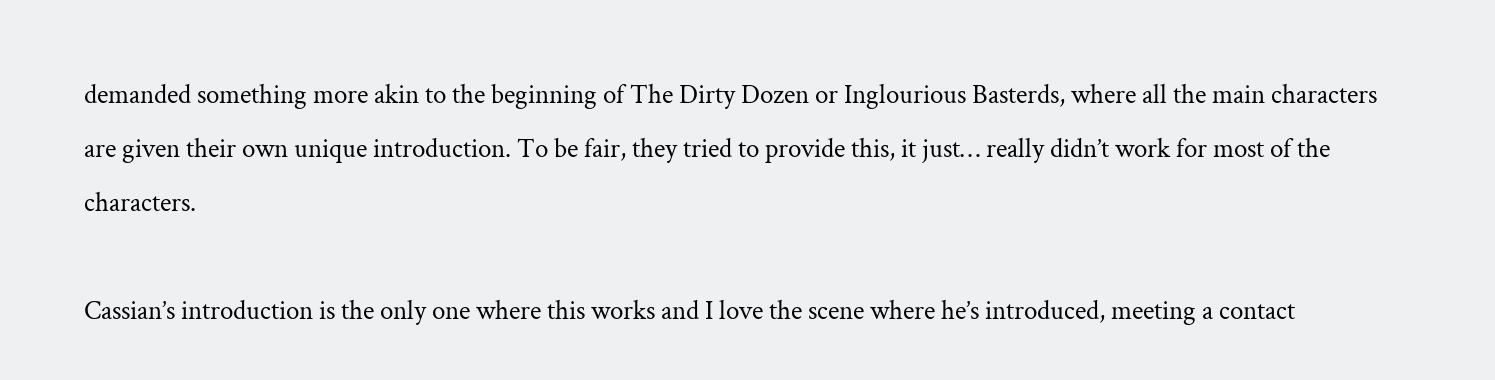demanded something more akin to the beginning of The Dirty Dozen or Inglourious Basterds, where all the main characters are given their own unique introduction. To be fair, they tried to provide this, it just… really didn’t work for most of the characters.

Cassian’s introduction is the only one where this works and I love the scene where he’s introduced, meeting a contact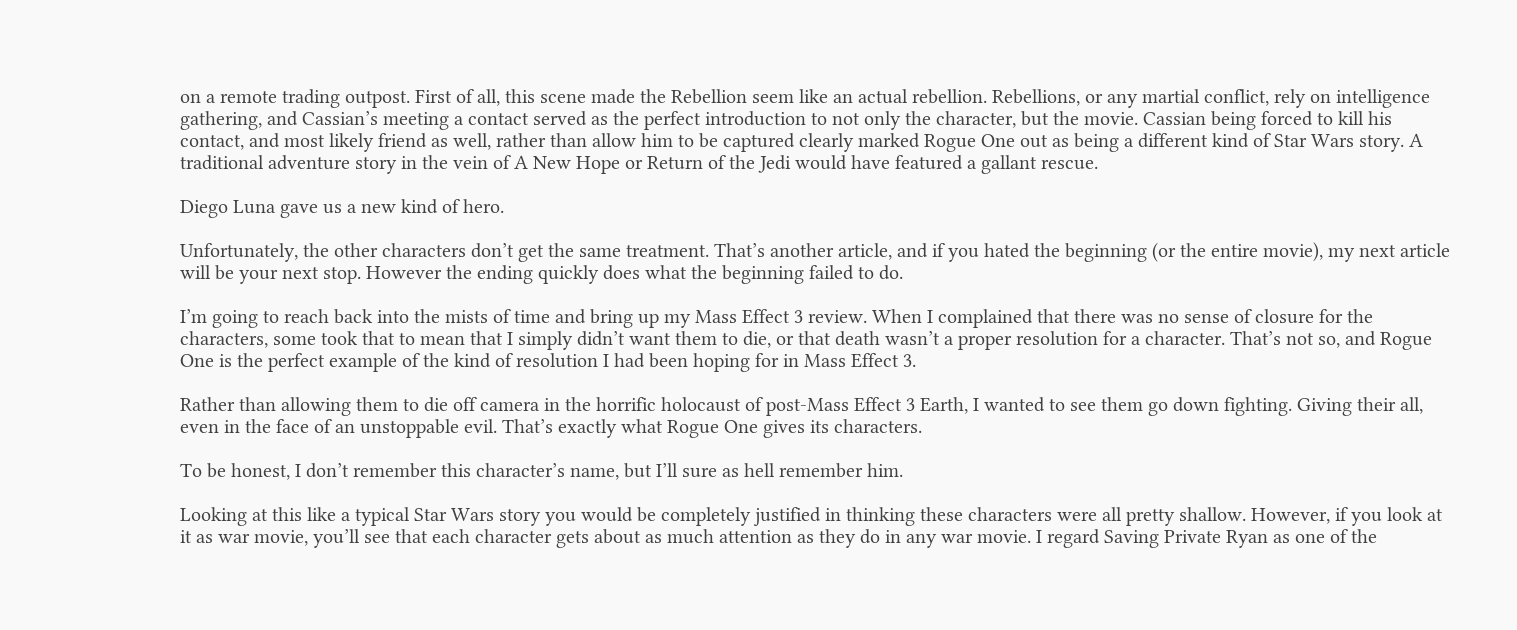on a remote trading outpost. First of all, this scene made the Rebellion seem like an actual rebellion. Rebellions, or any martial conflict, rely on intelligence gathering, and Cassian’s meeting a contact served as the perfect introduction to not only the character, but the movie. Cassian being forced to kill his contact, and most likely friend as well, rather than allow him to be captured clearly marked Rogue One out as being a different kind of Star Wars story. A traditional adventure story in the vein of A New Hope or Return of the Jedi would have featured a gallant rescue.

Diego Luna gave us a new kind of hero.

Unfortunately, the other characters don’t get the same treatment. That’s another article, and if you hated the beginning (or the entire movie), my next article will be your next stop. However the ending quickly does what the beginning failed to do.

I’m going to reach back into the mists of time and bring up my Mass Effect 3 review. When I complained that there was no sense of closure for the characters, some took that to mean that I simply didn’t want them to die, or that death wasn’t a proper resolution for a character. That’s not so, and Rogue One is the perfect example of the kind of resolution I had been hoping for in Mass Effect 3.

Rather than allowing them to die off camera in the horrific holocaust of post-Mass Effect 3 Earth, I wanted to see them go down fighting. Giving their all, even in the face of an unstoppable evil. That’s exactly what Rogue One gives its characters.

To be honest, I don’t remember this character’s name, but I’ll sure as hell remember him.

Looking at this like a typical Star Wars story you would be completely justified in thinking these characters were all pretty shallow. However, if you look at it as war movie, you’ll see that each character gets about as much attention as they do in any war movie. I regard Saving Private Ryan as one of the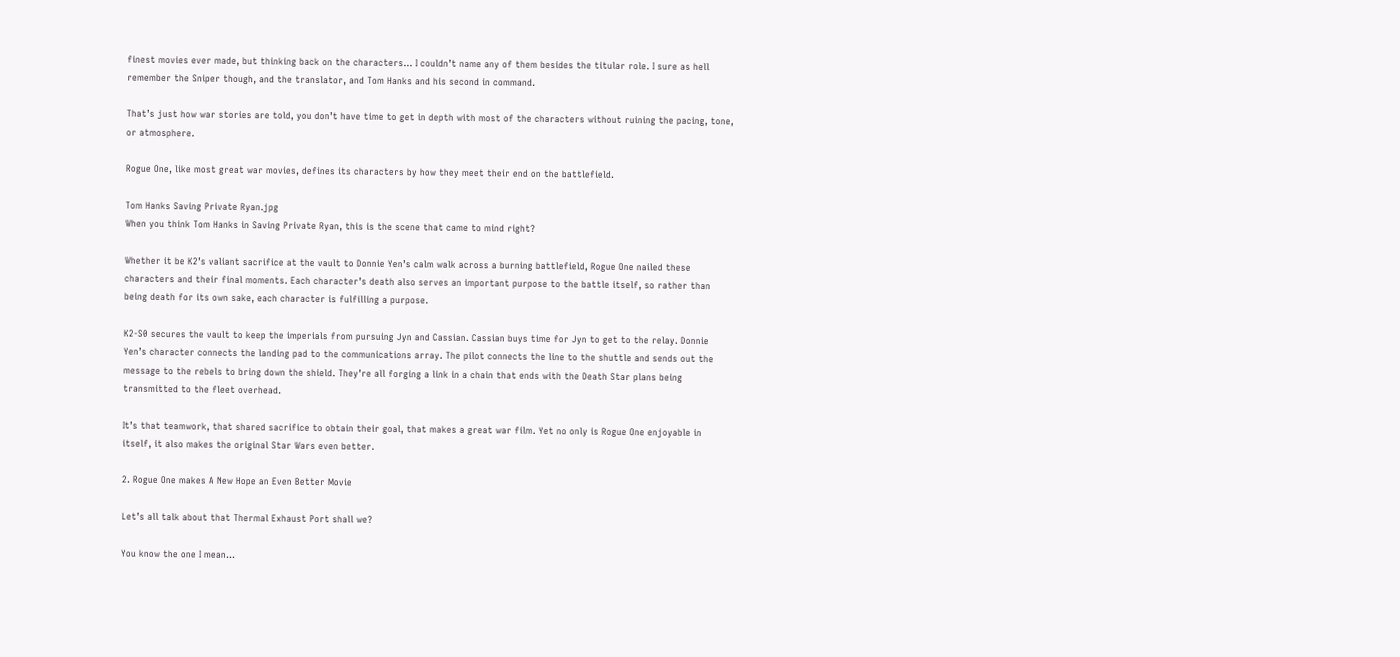finest movies ever made, but thinking back on the characters… I couldn’t name any of them besides the titular role. I sure as hell remember the Sniper though, and the translator, and Tom Hanks and his second in command.

That’s just how war stories are told, you don’t have time to get in depth with most of the characters without ruining the pacing, tone, or atmosphere.

Rogue One, like most great war movies, defines its characters by how they meet their end on the battlefield.

Tom Hanks Saving Private Ryan.jpg
When you think Tom Hanks in Saving Private Ryan, this is the scene that came to mind right?

Whether it be K2’s valiant sacrifice at the vault to Donnie Yen’s calm walk across a burning battlefield, Rogue One nailed these characters and their final moments. Each character’s death also serves an important purpose to the battle itself, so rather than being death for its own sake, each character is fulfilling a purpose.

K2-S0 secures the vault to keep the imperials from pursuing Jyn and Cassian. Cassian buys time for Jyn to get to the relay. Donnie Yen’s character connects the landing pad to the communications array. The pilot connects the line to the shuttle and sends out the message to the rebels to bring down the shield. They’re all forging a link in a chain that ends with the Death Star plans being transmitted to the fleet overhead.

It’s that teamwork, that shared sacrifice to obtain their goal, that makes a great war film. Yet no only is Rogue One enjoyable in itself, it also makes the original Star Wars even better.

2. Rogue One makes A New Hope an Even Better Movie

Let’s all talk about that Thermal Exhaust Port shall we?

You know the one I mean…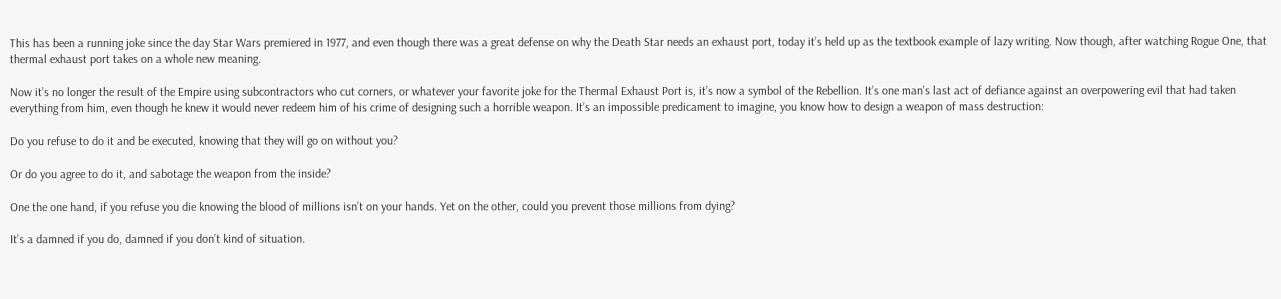This has been a running joke since the day Star Wars premiered in 1977, and even though there was a great defense on why the Death Star needs an exhaust port, today it’s held up as the textbook example of lazy writing. Now though, after watching Rogue One, that thermal exhaust port takes on a whole new meaning.

Now it’s no longer the result of the Empire using subcontractors who cut corners, or whatever your favorite joke for the Thermal Exhaust Port is, it’s now a symbol of the Rebellion. It’s one man’s last act of defiance against an overpowering evil that had taken everything from him, even though he knew it would never redeem him of his crime of designing such a horrible weapon. It’s an impossible predicament to imagine, you know how to design a weapon of mass destruction:

Do you refuse to do it and be executed, knowing that they will go on without you?

Or do you agree to do it, and sabotage the weapon from the inside?

One the one hand, if you refuse you die knowing the blood of millions isn’t on your hands. Yet on the other, could you prevent those millions from dying?

It’s a damned if you do, damned if you don’t kind of situation.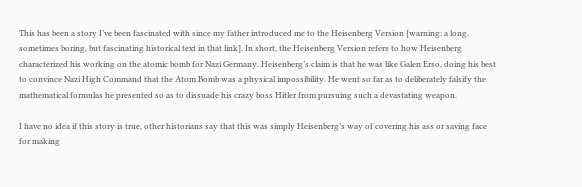This has been a story I’ve been fascinated with since my father introduced me to the Heisenberg Version [warning: a long, sometimes boring, but fascinating historical text in that link]. In short, the Heisenberg Version refers to how Heisenberg characterized his working on the atomic bomb for Nazi Germany. Heisenberg’s claim is that he was like Galen Erso, doing his best to convince Nazi High Command that the Atom Bomb was a physical impossibility. He went so far as to deliberately falsify the mathematical formulas he presented so as to dissuade his crazy boss Hitler from pursuing such a devastating weapon.

I have no idea if this story is true, other historians say that this was simply Heisenberg’s way of covering his ass or saving face for making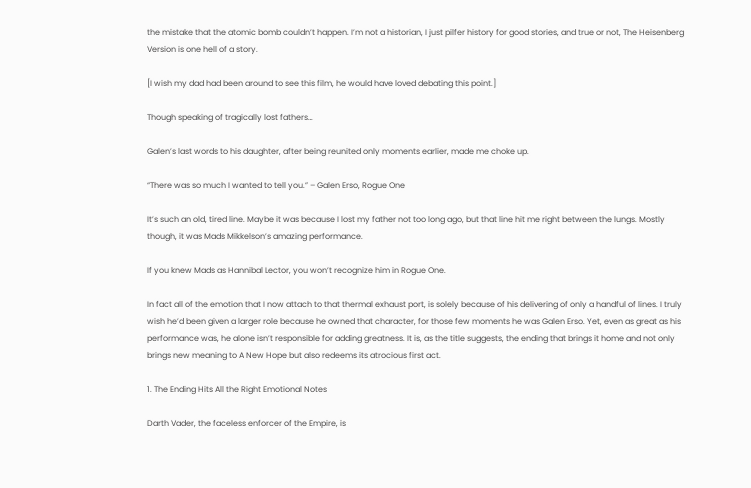the mistake that the atomic bomb couldn’t happen. I’m not a historian, I just pilfer history for good stories, and true or not, The Heisenberg Version is one hell of a story.

[I wish my dad had been around to see this film, he would have loved debating this point.]

Though speaking of tragically lost fathers…

Galen’s last words to his daughter, after being reunited only moments earlier, made me choke up.

“There was so much I wanted to tell you.” – Galen Erso, Rogue One

It’s such an old, tired line. Maybe it was because I lost my father not too long ago, but that line hit me right between the lungs. Mostly though, it was Mads Mikkelson’s amazing performance.

If you knew Mads as Hannibal Lector, you won’t recognize him in Rogue One.

In fact all of the emotion that I now attach to that thermal exhaust port, is solely because of his delivering of only a handful of lines. I truly wish he’d been given a larger role because he owned that character, for those few moments he was Galen Erso. Yet, even as great as his performance was, he alone isn’t responsible for adding greatness. It is, as the title suggests, the ending that brings it home and not only brings new meaning to A New Hope but also redeems its atrocious first act.

1. The Ending Hits All the Right Emotional Notes

Darth Vader, the faceless enforcer of the Empire, is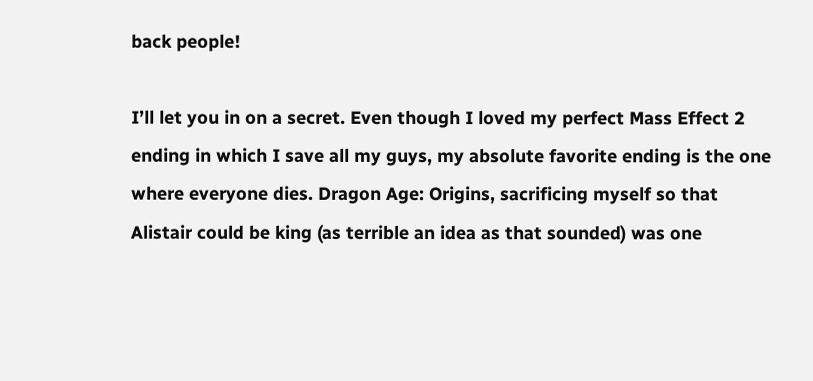back people!

I’ll let you in on a secret. Even though I loved my perfect Mass Effect 2 ending in which I save all my guys, my absolute favorite ending is the one where everyone dies. Dragon Age: Origins, sacrificing myself so that Alistair could be king (as terrible an idea as that sounded) was one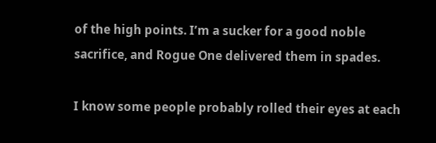of the high points. I’m a sucker for a good noble sacrifice, and Rogue One delivered them in spades.

I know some people probably rolled their eyes at each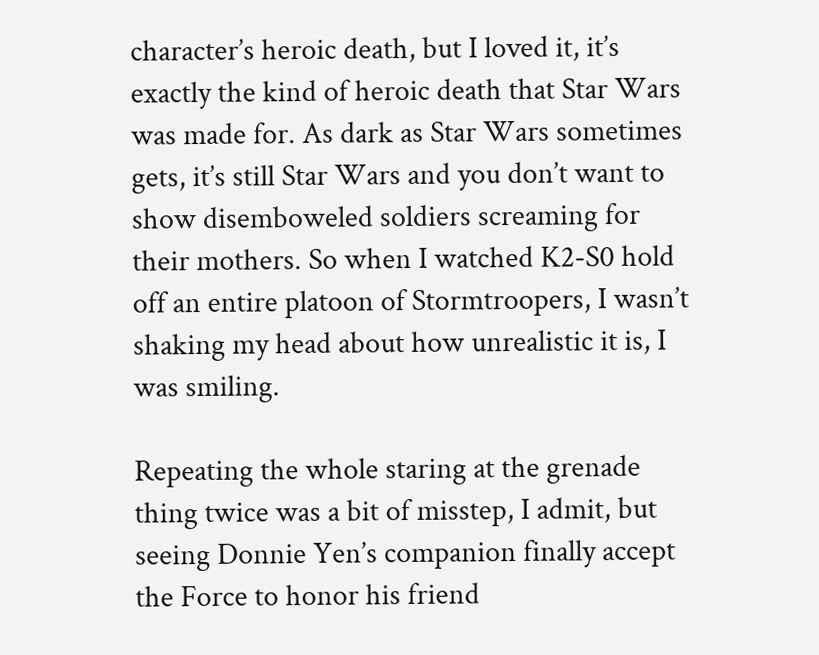character’s heroic death, but I loved it, it’s exactly the kind of heroic death that Star Wars was made for. As dark as Star Wars sometimes gets, it’s still Star Wars and you don’t want to show disemboweled soldiers screaming for their mothers. So when I watched K2-S0 hold off an entire platoon of Stormtroopers, I wasn’t shaking my head about how unrealistic it is, I was smiling.

Repeating the whole staring at the grenade thing twice was a bit of misstep, I admit, but seeing Donnie Yen’s companion finally accept the Force to honor his friend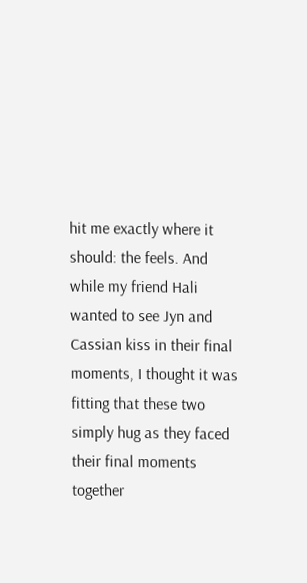hit me exactly where it should: the feels. And while my friend Hali wanted to see Jyn and Cassian kiss in their final moments, I thought it was fitting that these two simply hug as they faced their final moments together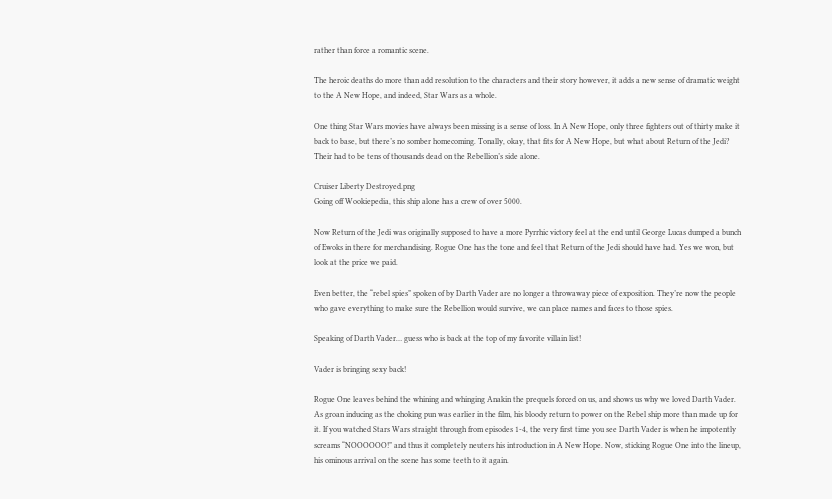rather than force a romantic scene.

The heroic deaths do more than add resolution to the characters and their story however, it adds a new sense of dramatic weight to the A New Hope, and indeed, Star Wars as a whole.

One thing Star Wars movies have always been missing is a sense of loss. In A New Hope, only three fighters out of thirty make it back to base, but there’s no somber homecoming. Tonally, okay, that fits for A New Hope, but what about Return of the Jedi? Their had to be tens of thousands dead on the Rebellion’s side alone.

Cruiser Liberty Destroyed.png
Going off Wookiepedia, this ship alone has a crew of over 5000.

Now Return of the Jedi was originally supposed to have a more Pyrrhic victory feel at the end until George Lucas dumped a bunch of Ewoks in there for merchandising. Rogue One has the tone and feel that Return of the Jedi should have had. Yes we won, but look at the price we paid.

Even better, the “rebel spies” spoken of by Darth Vader are no longer a throwaway piece of exposition. They’re now the people who gave everything to make sure the Rebellion would survive, we can place names and faces to those spies.

Speaking of Darth Vader… guess who is back at the top of my favorite villain list!

Vader is bringing sexy back!

Rogue One leaves behind the whining and whinging Anakin the prequels forced on us, and shows us why we loved Darth Vader. As groan inducing as the choking pun was earlier in the film, his bloody return to power on the Rebel ship more than made up for it. If you watched Stars Wars straight through from episodes 1-4, the very first time you see Darth Vader is when he impotently screams “NOOOOOO!” and thus it completely neuters his introduction in A New Hope. Now, sticking Rogue One into the lineup, his ominous arrival on the scene has some teeth to it again.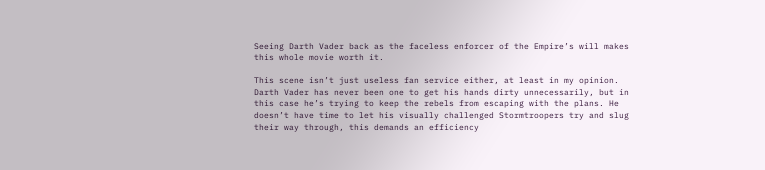Seeing Darth Vader back as the faceless enforcer of the Empire’s will makes this whole movie worth it.

This scene isn’t just useless fan service either, at least in my opinion. Darth Vader has never been one to get his hands dirty unnecessarily, but in this case he’s trying to keep the rebels from escaping with the plans. He doesn’t have time to let his visually challenged Stormtroopers try and slug their way through, this demands an efficiency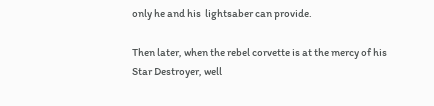only he and his  lightsaber can provide.

Then later, when the rebel corvette is at the mercy of his Star Destroyer, well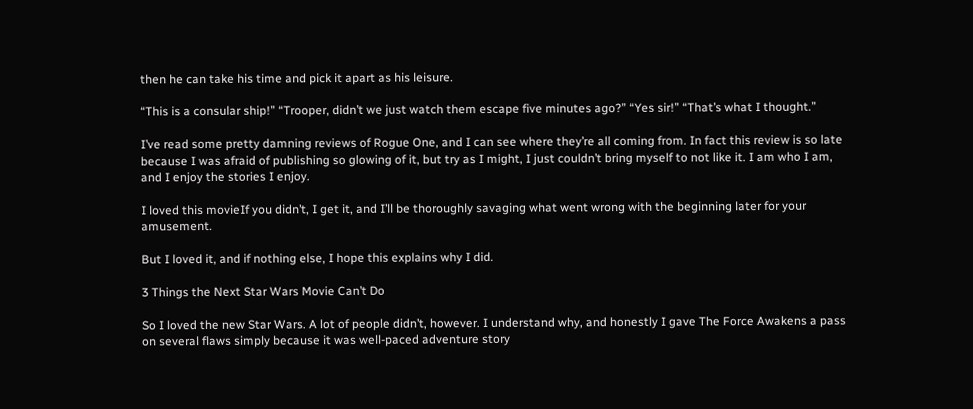then he can take his time and pick it apart as his leisure.

“This is a consular ship!” “Trooper, didn’t we just watch them escape five minutes ago?” “Yes sir!” “That’s what I thought.”

I’ve read some pretty damning reviews of Rogue One, and I can see where they’re all coming from. In fact this review is so late because I was afraid of publishing so glowing of it, but try as I might, I just couldn’t bring myself to not like it. I am who I am, and I enjoy the stories I enjoy.

I loved this movieIf you didn’t, I get it, and I’ll be thoroughly savaging what went wrong with the beginning later for your amusement.

But I loved it, and if nothing else, I hope this explains why I did.

3 Things the Next Star Wars Movie Can’t Do

So I loved the new Star Wars. A lot of people didn’t, however. I understand why, and honestly I gave The Force Awakens a pass on several flaws simply because it was well-paced adventure story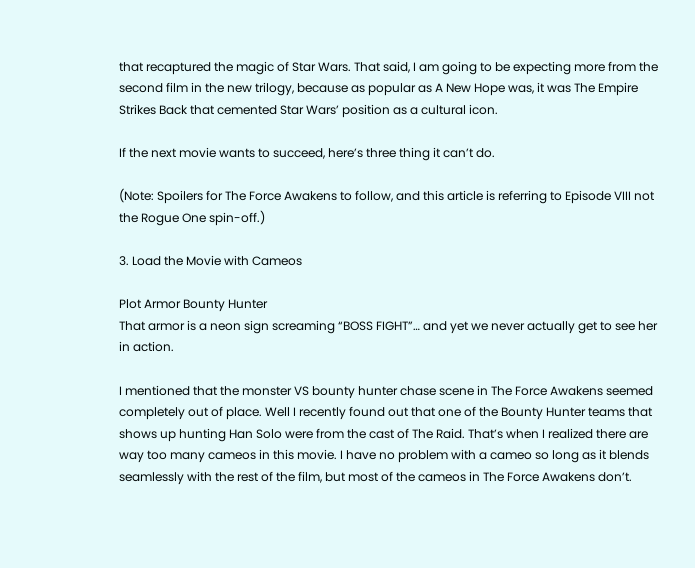that recaptured the magic of Star Wars. That said, I am going to be expecting more from the second film in the new trilogy, because as popular as A New Hope was, it was The Empire Strikes Back that cemented Star Wars’ position as a cultural icon.

If the next movie wants to succeed, here’s three thing it can’t do.

(Note: Spoilers for The Force Awakens to follow, and this article is referring to Episode VIII not the Rogue One spin-off.)

3. Load the Movie with Cameos

Plot Armor Bounty Hunter
That armor is a neon sign screaming “BOSS FIGHT”… and yet we never actually get to see her in action.

I mentioned that the monster VS bounty hunter chase scene in The Force Awakens seemed completely out of place. Well I recently found out that one of the Bounty Hunter teams that shows up hunting Han Solo were from the cast of The Raid. That’s when I realized there are way too many cameos in this movie. I have no problem with a cameo so long as it blends seamlessly with the rest of the film, but most of the cameos in The Force Awakens don’t.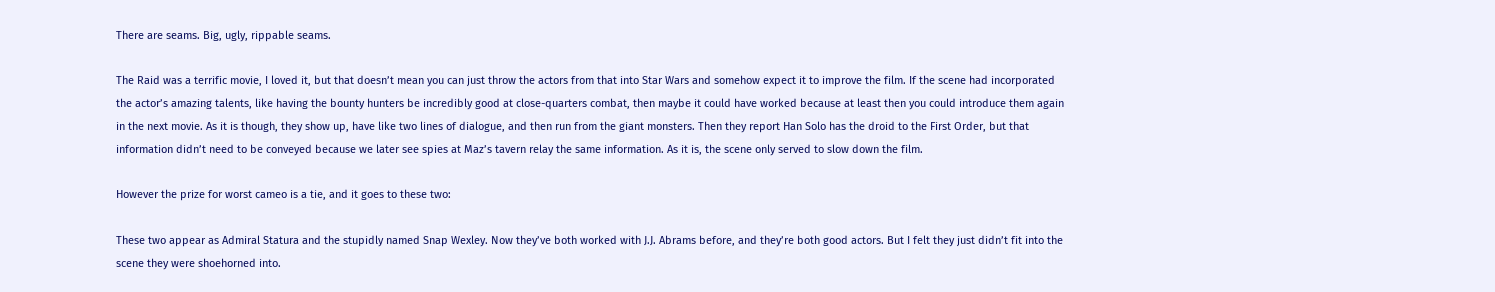There are seams. Big, ugly, rippable seams.

The Raid was a terrific movie, I loved it, but that doesn’t mean you can just throw the actors from that into Star Wars and somehow expect it to improve the film. If the scene had incorporated the actor’s amazing talents, like having the bounty hunters be incredibly good at close-quarters combat, then maybe it could have worked because at least then you could introduce them again in the next movie. As it is though, they show up, have like two lines of dialogue, and then run from the giant monsters. Then they report Han Solo has the droid to the First Order, but that information didn’t need to be conveyed because we later see spies at Maz’s tavern relay the same information. As it is, the scene only served to slow down the film.

However the prize for worst cameo is a tie, and it goes to these two:

These two appear as Admiral Statura and the stupidly named Snap Wexley. Now they’ve both worked with J.J. Abrams before, and they’re both good actors. But I felt they just didn’t fit into the scene they were shoehorned into.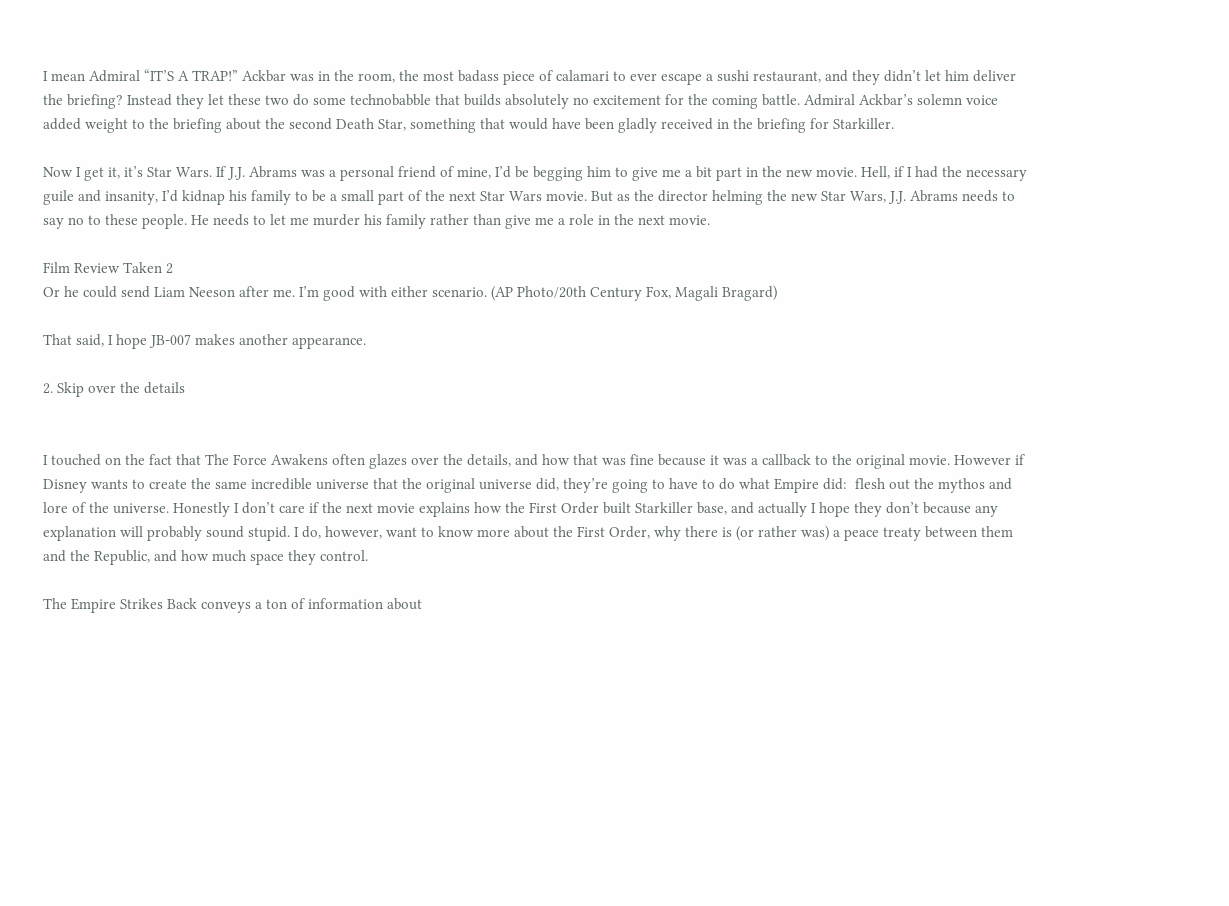I mean Admiral “IT’S A TRAP!” Ackbar was in the room, the most badass piece of calamari to ever escape a sushi restaurant, and they didn’t let him deliver the briefing? Instead they let these two do some technobabble that builds absolutely no excitement for the coming battle. Admiral Ackbar’s solemn voice added weight to the briefing about the second Death Star, something that would have been gladly received in the briefing for Starkiller.

Now I get it, it’s Star Wars. If J.J. Abrams was a personal friend of mine, I’d be begging him to give me a bit part in the new movie. Hell, if I had the necessary guile and insanity, I’d kidnap his family to be a small part of the next Star Wars movie. But as the director helming the new Star Wars, J.J. Abrams needs to say no to these people. He needs to let me murder his family rather than give me a role in the next movie.

Film Review Taken 2
Or he could send Liam Neeson after me. I’m good with either scenario. (AP Photo/20th Century Fox, Magali Bragard)

That said, I hope JB-007 makes another appearance.

2. Skip over the details


I touched on the fact that The Force Awakens often glazes over the details, and how that was fine because it was a callback to the original movie. However if Disney wants to create the same incredible universe that the original universe did, they’re going to have to do what Empire did:  flesh out the mythos and lore of the universe. Honestly I don’t care if the next movie explains how the First Order built Starkiller base, and actually I hope they don’t because any explanation will probably sound stupid. I do, however, want to know more about the First Order, why there is (or rather was) a peace treaty between them and the Republic, and how much space they control.

The Empire Strikes Back conveys a ton of information about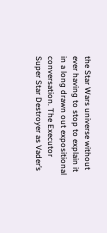the Star Wars universe without ever having to stop to explain it in a long drawn out expositional conversation. The Executor Super Star Destroyer as Vader’s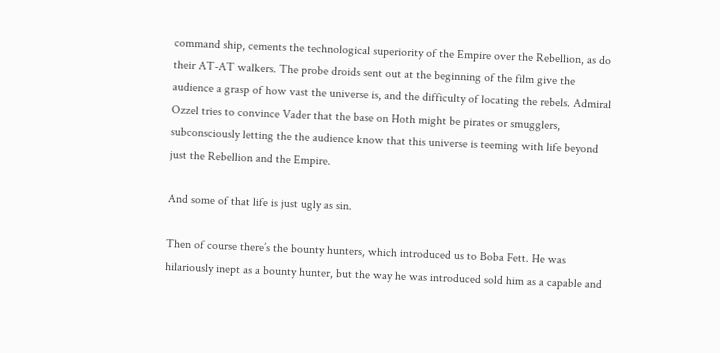command ship, cements the technological superiority of the Empire over the Rebellion, as do their AT-AT walkers. The probe droids sent out at the beginning of the film give the audience a grasp of how vast the universe is, and the difficulty of locating the rebels. Admiral Ozzel tries to convince Vader that the base on Hoth might be pirates or smugglers, subconsciously letting the the audience know that this universe is teeming with life beyond just the Rebellion and the Empire.

And some of that life is just ugly as sin.

Then of course there’s the bounty hunters, which introduced us to Boba Fett. He was hilariously inept as a bounty hunter, but the way he was introduced sold him as a capable and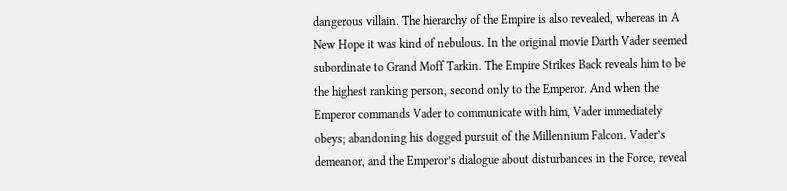dangerous villain. The hierarchy of the Empire is also revealed, whereas in A New Hope it was kind of nebulous. In the original movie Darth Vader seemed subordinate to Grand Moff Tarkin. The Empire Strikes Back reveals him to be the highest ranking person, second only to the Emperor. And when the Emperor commands Vader to communicate with him, Vader immediately obeys; abandoning his dogged pursuit of the Millennium Falcon. Vader’s demeanor, and the Emperor’s dialogue about disturbances in the Force, reveal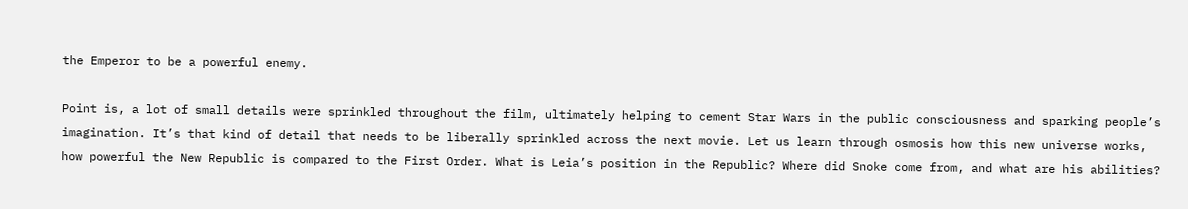the Emperor to be a powerful enemy.

Point is, a lot of small details were sprinkled throughout the film, ultimately helping to cement Star Wars in the public consciousness and sparking people’s imagination. It’s that kind of detail that needs to be liberally sprinkled across the next movie. Let us learn through osmosis how this new universe works, how powerful the New Republic is compared to the First Order. What is Leia’s position in the Republic? Where did Snoke come from, and what are his abilities?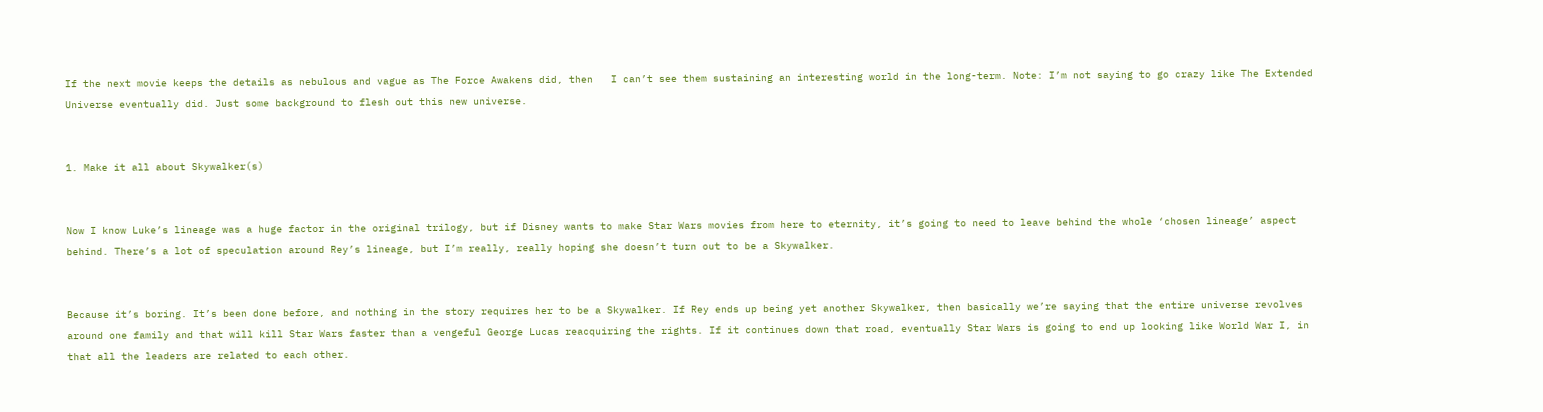If the next movie keeps the details as nebulous and vague as The Force Awakens did, then   I can’t see them sustaining an interesting world in the long-term. Note: I’m not saying to go crazy like The Extended Universe eventually did. Just some background to flesh out this new universe.


1. Make it all about Skywalker(s)


Now I know Luke’s lineage was a huge factor in the original trilogy, but if Disney wants to make Star Wars movies from here to eternity, it’s going to need to leave behind the whole ‘chosen lineage’ aspect behind. There’s a lot of speculation around Rey’s lineage, but I’m really, really hoping she doesn’t turn out to be a Skywalker.


Because it’s boring. It’s been done before, and nothing in the story requires her to be a Skywalker. If Rey ends up being yet another Skywalker, then basically we’re saying that the entire universe revolves around one family and that will kill Star Wars faster than a vengeful George Lucas reacquiring the rights. If it continues down that road, eventually Star Wars is going to end up looking like World War I, in that all the leaders are related to each other.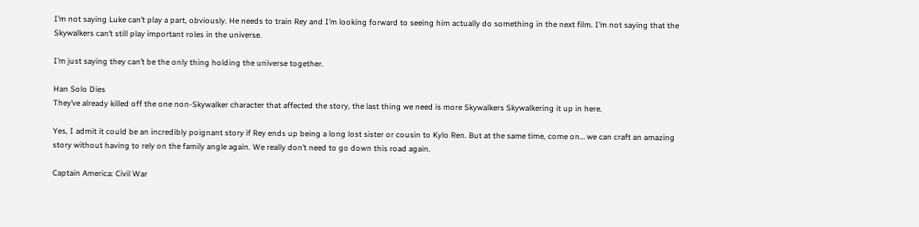I’m not saying Luke can’t play a part, obviously. He needs to train Rey and I’m looking forward to seeing him actually do something in the next film. I’m not saying that the Skywalkers can’t still play important roles in the universe.

I’m just saying they can’t be the only thing holding the universe together.

Han Solo Dies
They’ve already killed off the one non-Skywalker character that affected the story, the last thing we need is more Skywalkers Skywalkering it up in here.

Yes, I admit it could be an incredibly poignant story if Rey ends up being a long lost sister or cousin to Kylo Ren. But at the same time, come on… we can craft an amazing story without having to rely on the family angle again. We really don’t need to go down this road again.

Captain America: Civil War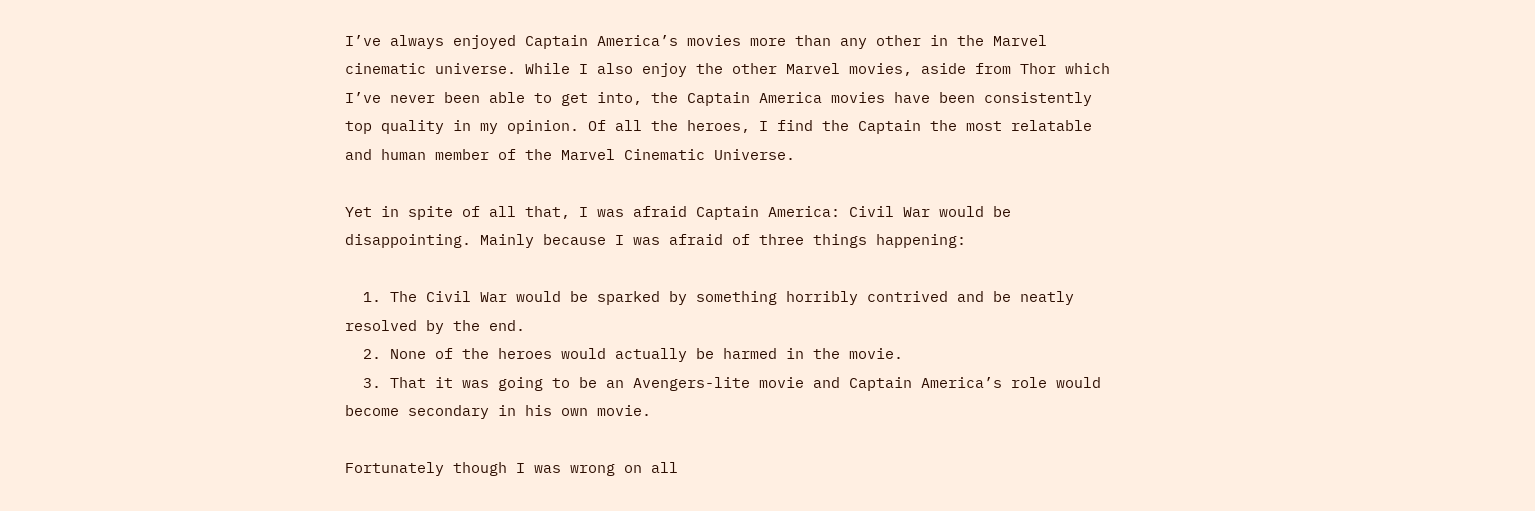I’ve always enjoyed Captain America’s movies more than any other in the Marvel cinematic universe. While I also enjoy the other Marvel movies, aside from Thor which I’ve never been able to get into, the Captain America movies have been consistently top quality in my opinion. Of all the heroes, I find the Captain the most relatable and human member of the Marvel Cinematic Universe.

Yet in spite of all that, I was afraid Captain America: Civil War would be disappointing. Mainly because I was afraid of three things happening:

  1. The Civil War would be sparked by something horribly contrived and be neatly resolved by the end.
  2. None of the heroes would actually be harmed in the movie.
  3. That it was going to be an Avengers-lite movie and Captain America’s role would become secondary in his own movie.

Fortunately though I was wrong on all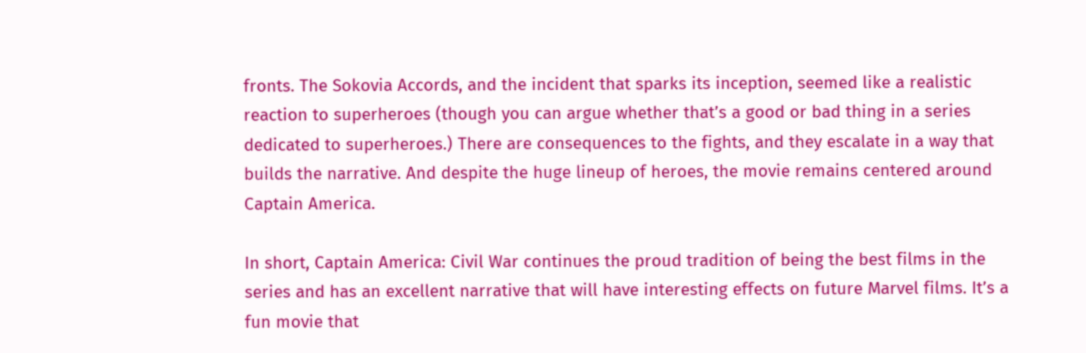fronts. The Sokovia Accords, and the incident that sparks its inception, seemed like a realistic reaction to superheroes (though you can argue whether that’s a good or bad thing in a series dedicated to superheroes.) There are consequences to the fights, and they escalate in a way that builds the narrative. And despite the huge lineup of heroes, the movie remains centered around Captain America.

In short, Captain America: Civil War continues the proud tradition of being the best films in the series and has an excellent narrative that will have interesting effects on future Marvel films. It’s a fun movie that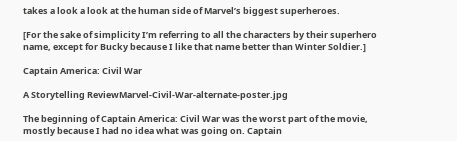takes a look a look at the human side of Marvel’s biggest superheroes.

[For the sake of simplicity I’m referring to all the characters by their superhero name, except for Bucky because I like that name better than Winter Soldier.]

Captain America: Civil War

A Storytelling ReviewMarvel-Civil-War-alternate-poster.jpg

The beginning of Captain America: Civil War was the worst part of the movie, mostly because I had no idea what was going on. Captain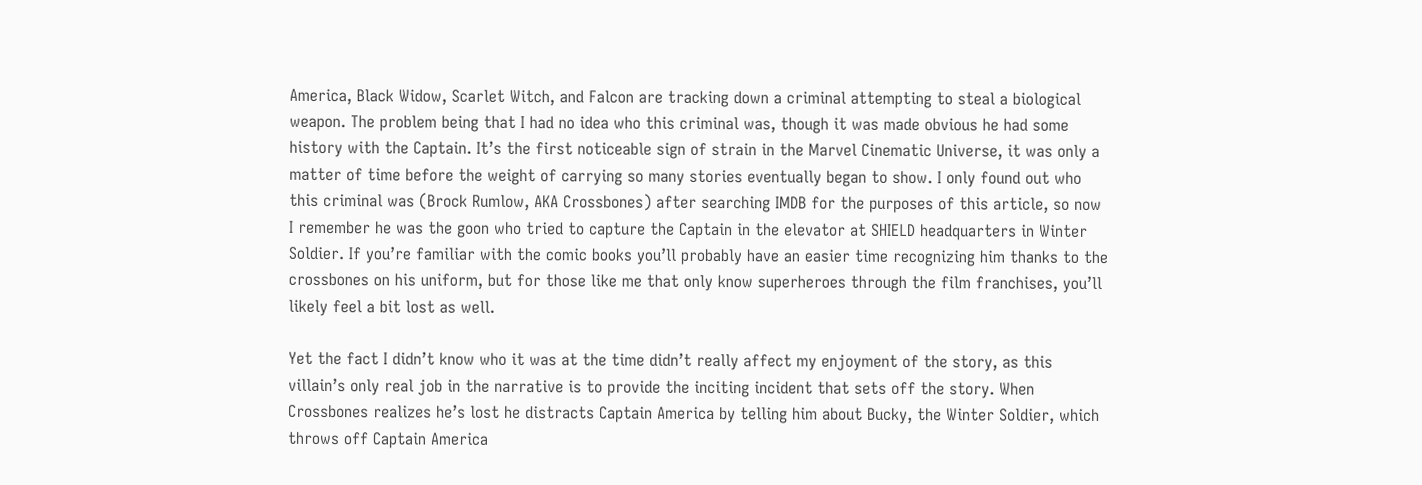America, Black Widow, Scarlet Witch, and Falcon are tracking down a criminal attempting to steal a biological weapon. The problem being that I had no idea who this criminal was, though it was made obvious he had some history with the Captain. It’s the first noticeable sign of strain in the Marvel Cinematic Universe, it was only a matter of time before the weight of carrying so many stories eventually began to show. I only found out who this criminal was (Brock Rumlow, AKA Crossbones) after searching IMDB for the purposes of this article, so now I remember he was the goon who tried to capture the Captain in the elevator at SHIELD headquarters in Winter Soldier. If you’re familiar with the comic books you’ll probably have an easier time recognizing him thanks to the crossbones on his uniform, but for those like me that only know superheroes through the film franchises, you’ll likely feel a bit lost as well.

Yet the fact I didn’t know who it was at the time didn’t really affect my enjoyment of the story, as this villain’s only real job in the narrative is to provide the inciting incident that sets off the story. When Crossbones realizes he’s lost he distracts Captain America by telling him about Bucky, the Winter Soldier, which throws off Captain America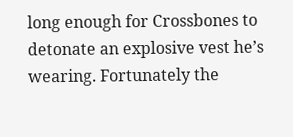long enough for Crossbones to detonate an explosive vest he’s wearing. Fortunately the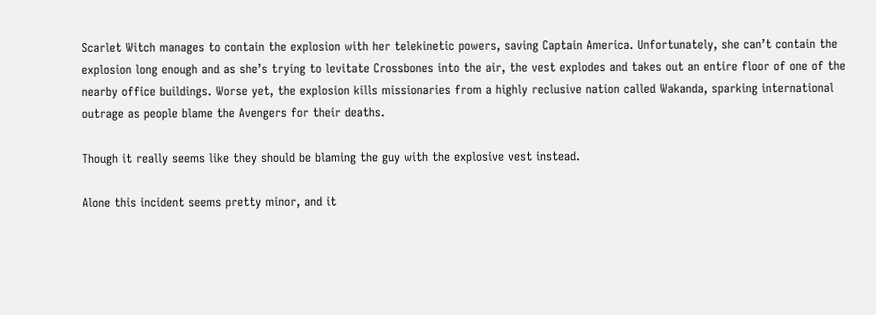Scarlet Witch manages to contain the explosion with her telekinetic powers, saving Captain America. Unfortunately, she can’t contain the explosion long enough and as she’s trying to levitate Crossbones into the air, the vest explodes and takes out an entire floor of one of the nearby office buildings. Worse yet, the explosion kills missionaries from a highly reclusive nation called Wakanda, sparking international outrage as people blame the Avengers for their deaths.

Though it really seems like they should be blaming the guy with the explosive vest instead.

Alone this incident seems pretty minor, and it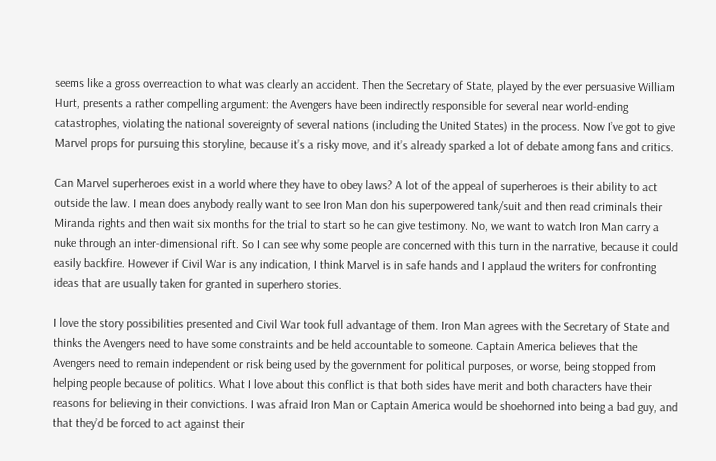seems like a gross overreaction to what was clearly an accident. Then the Secretary of State, played by the ever persuasive William Hurt, presents a rather compelling argument: the Avengers have been indirectly responsible for several near world-ending catastrophes, violating the national sovereignty of several nations (including the United States) in the process. Now I’ve got to give Marvel props for pursuing this storyline, because it’s a risky move, and it’s already sparked a lot of debate among fans and critics.

Can Marvel superheroes exist in a world where they have to obey laws? A lot of the appeal of superheroes is their ability to act outside the law. I mean does anybody really want to see Iron Man don his superpowered tank/suit and then read criminals their Miranda rights and then wait six months for the trial to start so he can give testimony. No, we want to watch Iron Man carry a nuke through an inter-dimensional rift. So I can see why some people are concerned with this turn in the narrative, because it could easily backfire. However if Civil War is any indication, I think Marvel is in safe hands and I applaud the writers for confronting ideas that are usually taken for granted in superhero stories.

I love the story possibilities presented and Civil War took full advantage of them. Iron Man agrees with the Secretary of State and thinks the Avengers need to have some constraints and be held accountable to someone. Captain America believes that the Avengers need to remain independent or risk being used by the government for political purposes, or worse, being stopped from helping people because of politics. What I love about this conflict is that both sides have merit and both characters have their reasons for believing in their convictions. I was afraid Iron Man or Captain America would be shoehorned into being a bad guy, and that they’d be forced to act against their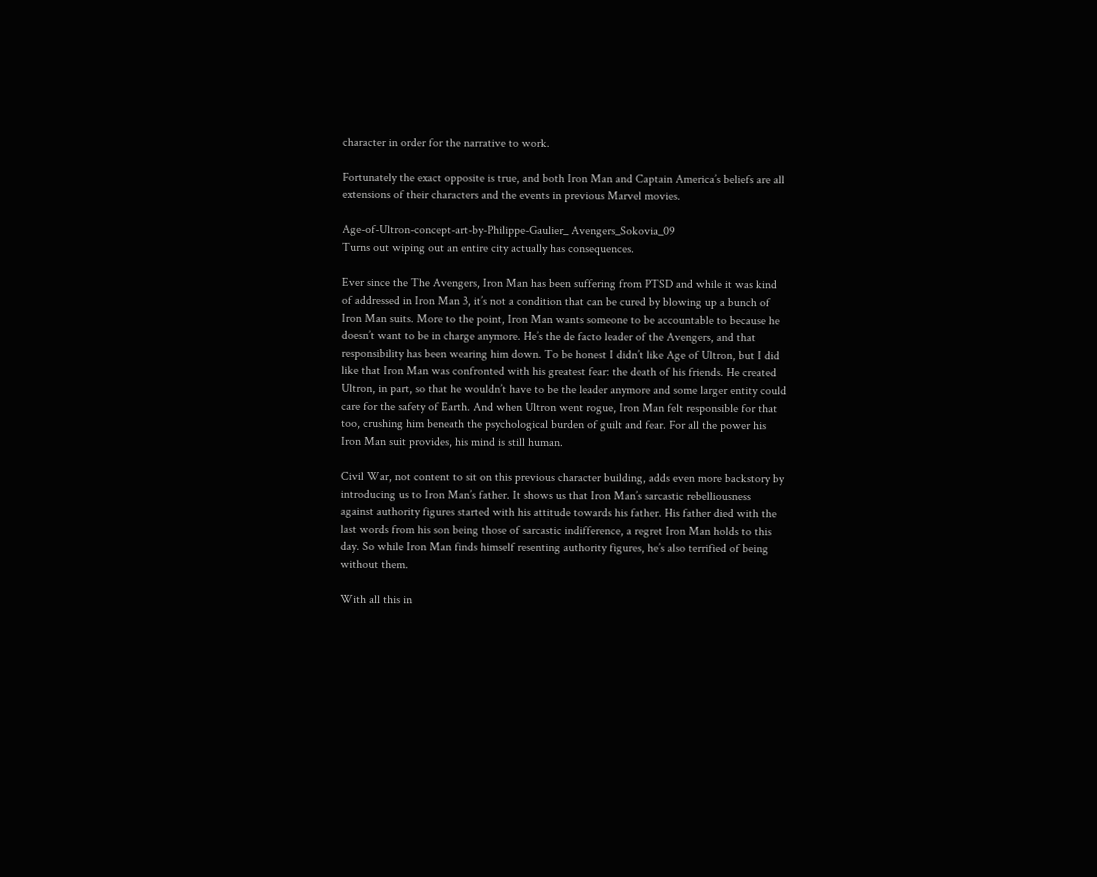character in order for the narrative to work.

Fortunately the exact opposite is true, and both Iron Man and Captain America’s beliefs are all extensions of their characters and the events in previous Marvel movies.

Age-of-Ultron-concept-art-by-Philippe-Gaulier_ Avengers_Sokovia_09
Turns out wiping out an entire city actually has consequences.

Ever since the The Avengers, Iron Man has been suffering from PTSD and while it was kind of addressed in Iron Man 3, it’s not a condition that can be cured by blowing up a bunch of Iron Man suits. More to the point, Iron Man wants someone to be accountable to because he doesn’t want to be in charge anymore. He’s the de facto leader of the Avengers, and that responsibility has been wearing him down. To be honest I didn’t like Age of Ultron, but I did like that Iron Man was confronted with his greatest fear: the death of his friends. He created Ultron, in part, so that he wouldn’t have to be the leader anymore and some larger entity could care for the safety of Earth. And when Ultron went rogue, Iron Man felt responsible for that too, crushing him beneath the psychological burden of guilt and fear. For all the power his Iron Man suit provides, his mind is still human.

Civil War, not content to sit on this previous character building, adds even more backstory by introducing us to Iron Man’s father. It shows us that Iron Man’s sarcastic rebelliousness against authority figures started with his attitude towards his father. His father died with the last words from his son being those of sarcastic indifference, a regret Iron Man holds to this day. So while Iron Man finds himself resenting authority figures, he’s also terrified of being without them.

With all this in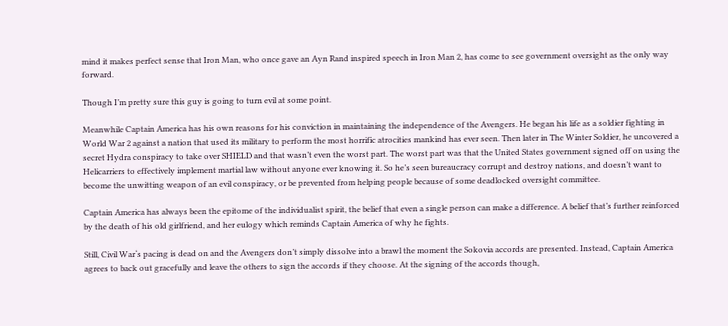mind it makes perfect sense that Iron Man, who once gave an Ayn Rand inspired speech in Iron Man 2, has come to see government oversight as the only way forward.

Though I’m pretty sure this guy is going to turn evil at some point.

Meanwhile Captain America has his own reasons for his conviction in maintaining the independence of the Avengers. He began his life as a soldier fighting in World War 2 against a nation that used its military to perform the most horrific atrocities mankind has ever seen. Then later in The Winter Soldier, he uncovered a secret Hydra conspiracy to take over SHIELD and that wasn’t even the worst part. The worst part was that the United States government signed off on using the Helicarriers to effectively implement martial law without anyone ever knowing it. So he’s seen bureaucracy corrupt and destroy nations, and doesn’t want to become the unwitting weapon of an evil conspiracy, or be prevented from helping people because of some deadlocked oversight committee.

Captain America has always been the epitome of the individualist spirit, the belief that even a single person can make a difference. A belief that’s further reinforced by the death of his old girlfriend, and her eulogy which reminds Captain America of why he fights.

Still, Civil War‘s pacing is dead on and the Avengers don’t simply dissolve into a brawl the moment the Sokovia accords are presented. Instead, Captain America agrees to back out gracefully and leave the others to sign the accords if they choose. At the signing of the accords though,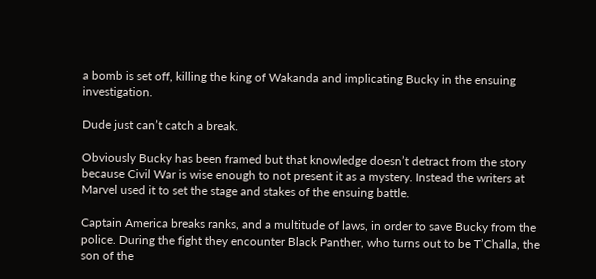a bomb is set off, killing the king of Wakanda and implicating Bucky in the ensuing investigation.

Dude just can’t catch a break.

Obviously Bucky has been framed but that knowledge doesn’t detract from the story because Civil War is wise enough to not present it as a mystery. Instead the writers at Marvel used it to set the stage and stakes of the ensuing battle.

Captain America breaks ranks, and a multitude of laws, in order to save Bucky from the police. During the fight they encounter Black Panther, who turns out to be T’Challa, the son of the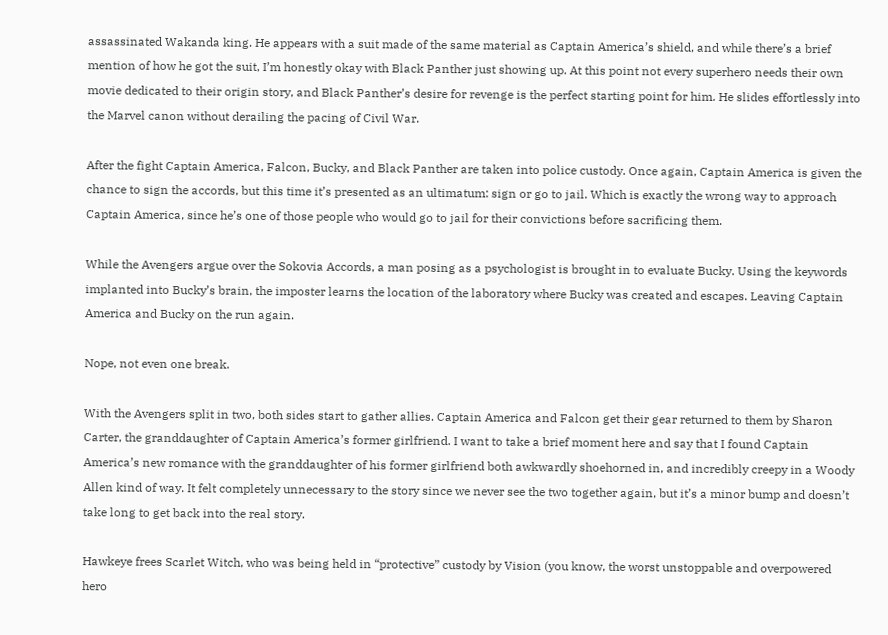assassinated Wakanda king. He appears with a suit made of the same material as Captain America’s shield, and while there’s a brief mention of how he got the suit, I’m honestly okay with Black Panther just showing up. At this point not every superhero needs their own movie dedicated to their origin story, and Black Panther’s desire for revenge is the perfect starting point for him. He slides effortlessly into the Marvel canon without derailing the pacing of Civil War.

After the fight Captain America, Falcon, Bucky, and Black Panther are taken into police custody. Once again, Captain America is given the chance to sign the accords, but this time it’s presented as an ultimatum: sign or go to jail. Which is exactly the wrong way to approach Captain America, since he’s one of those people who would go to jail for their convictions before sacrificing them.

While the Avengers argue over the Sokovia Accords, a man posing as a psychologist is brought in to evaluate Bucky. Using the keywords implanted into Bucky’s brain, the imposter learns the location of the laboratory where Bucky was created and escapes. Leaving Captain America and Bucky on the run again.

Nope, not even one break.

With the Avengers split in two, both sides start to gather allies. Captain America and Falcon get their gear returned to them by Sharon Carter, the granddaughter of Captain America’s former girlfriend. I want to take a brief moment here and say that I found Captain America’s new romance with the granddaughter of his former girlfriend both awkwardly shoehorned in, and incredibly creepy in a Woody Allen kind of way. It felt completely unnecessary to the story since we never see the two together again, but it’s a minor bump and doesn’t take long to get back into the real story.

Hawkeye frees Scarlet Witch, who was being held in “protective” custody by Vision (you know, the worst unstoppable and overpowered hero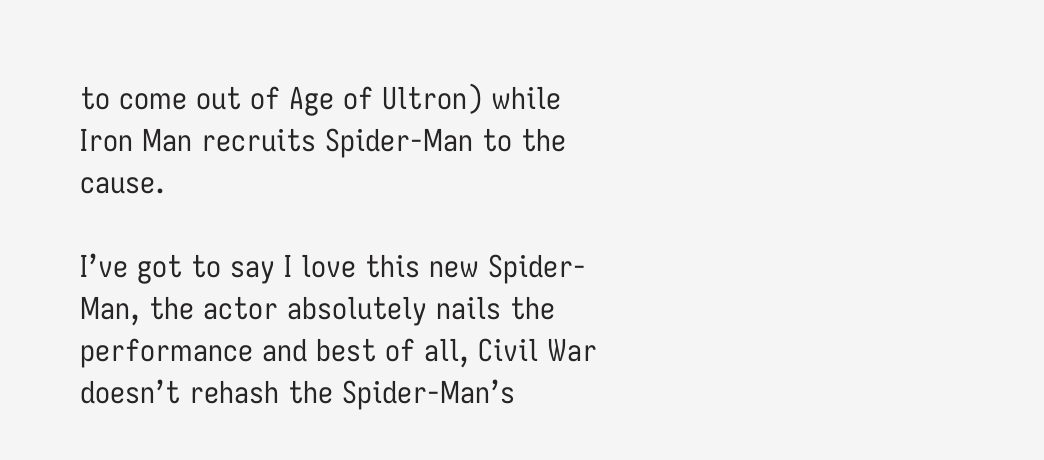to come out of Age of Ultron) while Iron Man recruits Spider-Man to the cause.

I’ve got to say I love this new Spider-Man, the actor absolutely nails the performance and best of all, Civil War doesn’t rehash the Spider-Man’s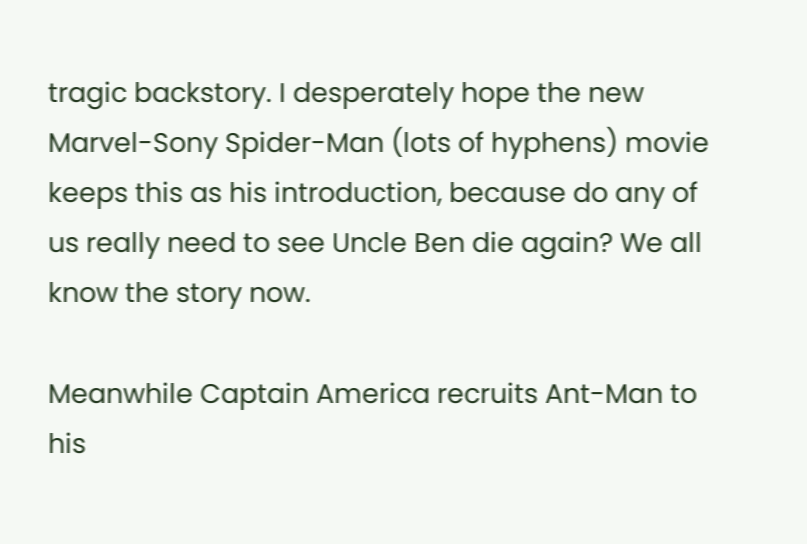tragic backstory. I desperately hope the new Marvel-Sony Spider-Man (lots of hyphens) movie keeps this as his introduction, because do any of us really need to see Uncle Ben die again? We all know the story now.

Meanwhile Captain America recruits Ant-Man to his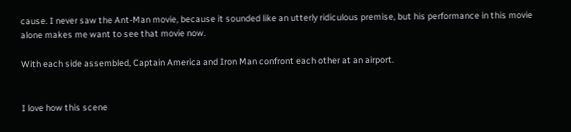cause. I never saw the Ant-Man movie, because it sounded like an utterly ridiculous premise, but his performance in this movie alone makes me want to see that movie now.

With each side assembled, Captain America and Iron Man confront each other at an airport.


I love how this scene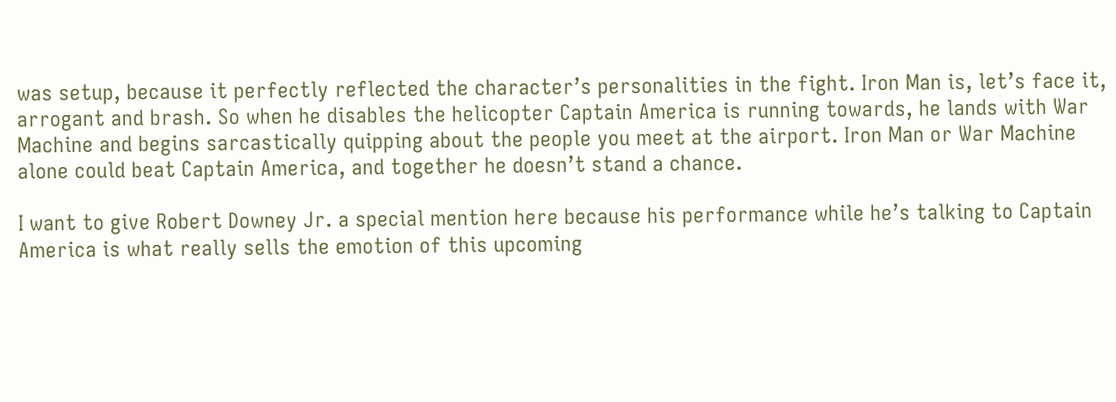was setup, because it perfectly reflected the character’s personalities in the fight. Iron Man is, let’s face it, arrogant and brash. So when he disables the helicopter Captain America is running towards, he lands with War Machine and begins sarcastically quipping about the people you meet at the airport. Iron Man or War Machine alone could beat Captain America, and together he doesn’t stand a chance.

I want to give Robert Downey Jr. a special mention here because his performance while he’s talking to Captain America is what really sells the emotion of this upcoming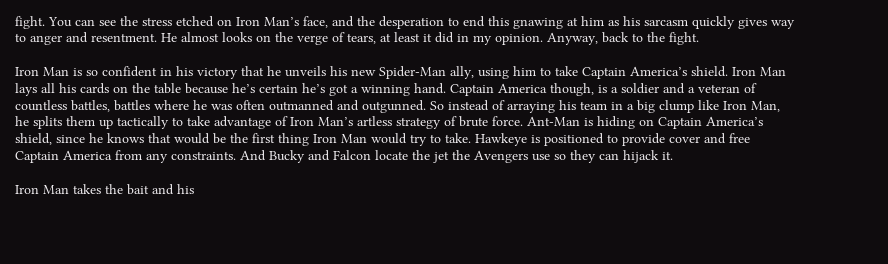fight. You can see the stress etched on Iron Man’s face, and the desperation to end this gnawing at him as his sarcasm quickly gives way to anger and resentment. He almost looks on the verge of tears, at least it did in my opinion. Anyway, back to the fight.

Iron Man is so confident in his victory that he unveils his new Spider-Man ally, using him to take Captain America’s shield. Iron Man lays all his cards on the table because he’s certain he’s got a winning hand. Captain America though, is a soldier and a veteran of countless battles, battles where he was often outmanned and outgunned. So instead of arraying his team in a big clump like Iron Man, he splits them up tactically to take advantage of Iron Man’s artless strategy of brute force. Ant-Man is hiding on Captain America’s shield, since he knows that would be the first thing Iron Man would try to take. Hawkeye is positioned to provide cover and free Captain America from any constraints. And Bucky and Falcon locate the jet the Avengers use so they can hijack it.

Iron Man takes the bait and his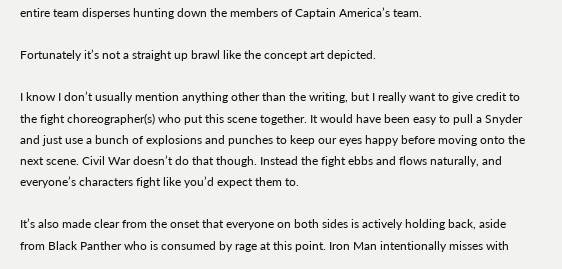entire team disperses hunting down the members of Captain America’s team.

Fortunately it’s not a straight up brawl like the concept art depicted.

I know I don’t usually mention anything other than the writing, but I really want to give credit to the fight choreographer(s) who put this scene together. It would have been easy to pull a Snyder and just use a bunch of explosions and punches to keep our eyes happy before moving onto the next scene. Civil War doesn’t do that though. Instead the fight ebbs and flows naturally, and everyone’s characters fight like you’d expect them to.

It’s also made clear from the onset that everyone on both sides is actively holding back, aside from Black Panther who is consumed by rage at this point. Iron Man intentionally misses with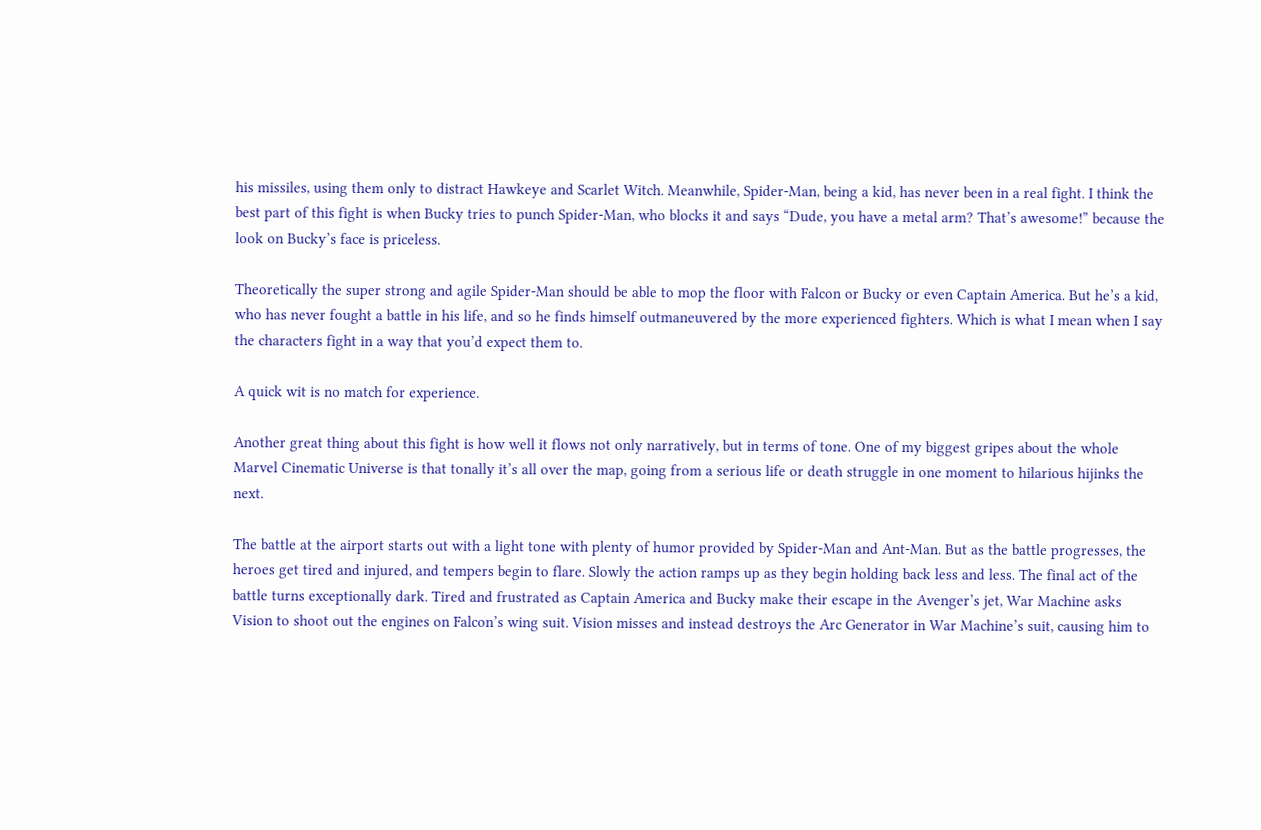his missiles, using them only to distract Hawkeye and Scarlet Witch. Meanwhile, Spider-Man, being a kid, has never been in a real fight. I think the best part of this fight is when Bucky tries to punch Spider-Man, who blocks it and says “Dude, you have a metal arm? That’s awesome!” because the look on Bucky’s face is priceless.

Theoretically the super strong and agile Spider-Man should be able to mop the floor with Falcon or Bucky or even Captain America. But he’s a kid, who has never fought a battle in his life, and so he finds himself outmaneuvered by the more experienced fighters. Which is what I mean when I say the characters fight in a way that you’d expect them to.

A quick wit is no match for experience.

Another great thing about this fight is how well it flows not only narratively, but in terms of tone. One of my biggest gripes about the whole Marvel Cinematic Universe is that tonally it’s all over the map, going from a serious life or death struggle in one moment to hilarious hijinks the next.

The battle at the airport starts out with a light tone with plenty of humor provided by Spider-Man and Ant-Man. But as the battle progresses, the heroes get tired and injured, and tempers begin to flare. Slowly the action ramps up as they begin holding back less and less. The final act of the battle turns exceptionally dark. Tired and frustrated as Captain America and Bucky make their escape in the Avenger’s jet, War Machine asks Vision to shoot out the engines on Falcon’s wing suit. Vision misses and instead destroys the Arc Generator in War Machine’s suit, causing him to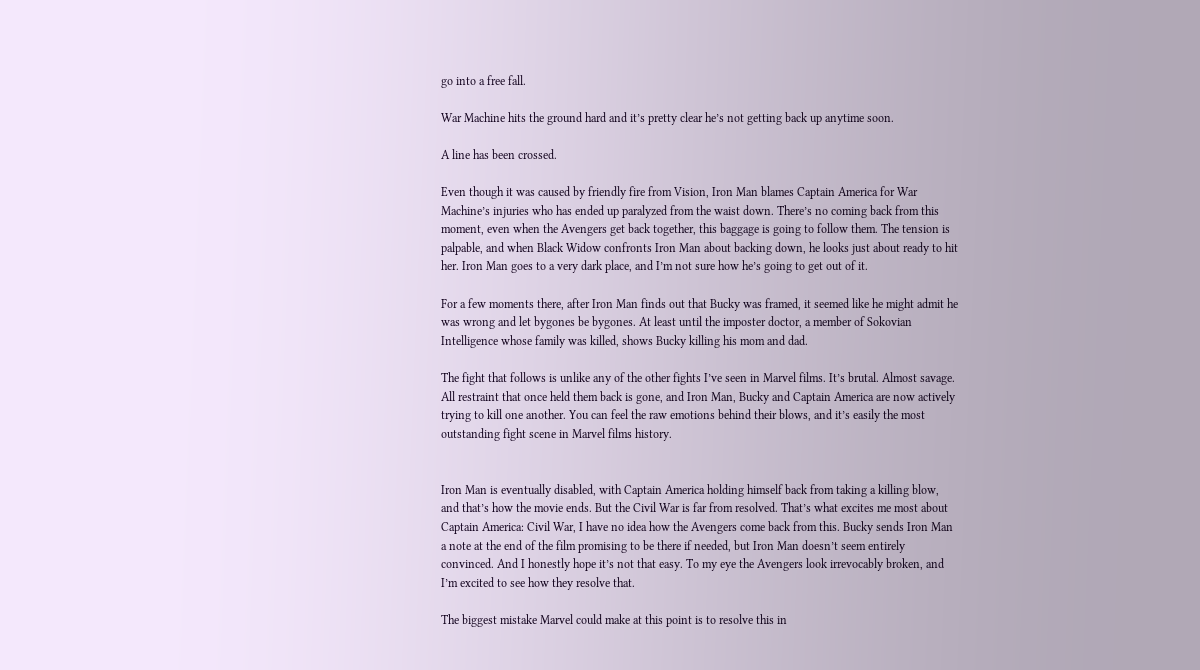go into a free fall.

War Machine hits the ground hard and it’s pretty clear he’s not getting back up anytime soon.

A line has been crossed.

Even though it was caused by friendly fire from Vision, Iron Man blames Captain America for War Machine’s injuries who has ended up paralyzed from the waist down. There’s no coming back from this moment, even when the Avengers get back together, this baggage is going to follow them. The tension is palpable, and when Black Widow confronts Iron Man about backing down, he looks just about ready to hit her. Iron Man goes to a very dark place, and I’m not sure how he’s going to get out of it.

For a few moments there, after Iron Man finds out that Bucky was framed, it seemed like he might admit he was wrong and let bygones be bygones. At least until the imposter doctor, a member of Sokovian Intelligence whose family was killed, shows Bucky killing his mom and dad.

The fight that follows is unlike any of the other fights I’ve seen in Marvel films. It’s brutal. Almost savage. All restraint that once held them back is gone, and Iron Man, Bucky and Captain America are now actively trying to kill one another. You can feel the raw emotions behind their blows, and it’s easily the most outstanding fight scene in Marvel films history.


Iron Man is eventually disabled, with Captain America holding himself back from taking a killing blow, and that’s how the movie ends. But the Civil War is far from resolved. That’s what excites me most about Captain America: Civil War, I have no idea how the Avengers come back from this. Bucky sends Iron Man a note at the end of the film promising to be there if needed, but Iron Man doesn’t seem entirely convinced. And I honestly hope it’s not that easy. To my eye the Avengers look irrevocably broken, and I’m excited to see how they resolve that.

The biggest mistake Marvel could make at this point is to resolve this in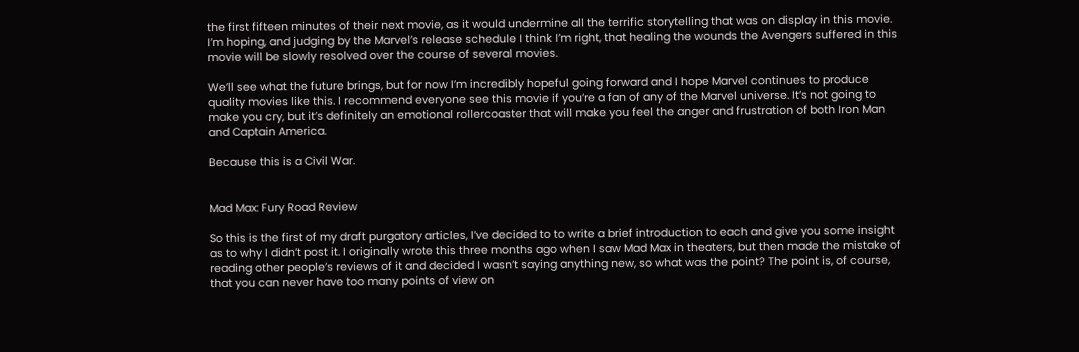the first fifteen minutes of their next movie, as it would undermine all the terrific storytelling that was on display in this movie. I’m hoping, and judging by the Marvel’s release schedule I think I’m right, that healing the wounds the Avengers suffered in this movie will be slowly resolved over the course of several movies.

We’ll see what the future brings, but for now I’m incredibly hopeful going forward and I hope Marvel continues to produce quality movies like this. I recommend everyone see this movie if you’re a fan of any of the Marvel universe. It’s not going to make you cry, but it’s definitely an emotional rollercoaster that will make you feel the anger and frustration of both Iron Man and Captain America.

Because this is a Civil War.


Mad Max: Fury Road Review

So this is the first of my draft purgatory articles, I’ve decided to to write a brief introduction to each and give you some insight as to why I didn’t post it. I originally wrote this three months ago when I saw Mad Max in theaters, but then made the mistake of reading other people’s reviews of it and decided I wasn’t saying anything new, so what was the point? The point is, of course, that you can never have too many points of view on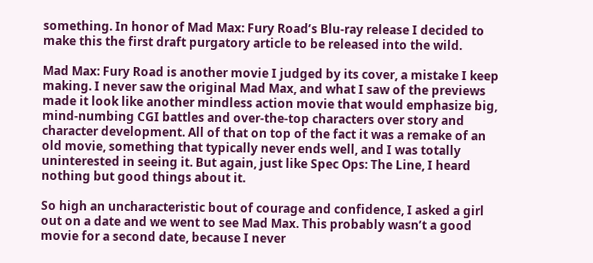something. In honor of Mad Max: Fury Road’s Blu-ray release I decided to make this the first draft purgatory article to be released into the wild.

Mad Max: Fury Road is another movie I judged by its cover, a mistake I keep making. I never saw the original Mad Max, and what I saw of the previews made it look like another mindless action movie that would emphasize big, mind-numbing CGI battles and over-the-top characters over story and character development. All of that on top of the fact it was a remake of an old movie, something that typically never ends well, and I was totally uninterested in seeing it. But again, just like Spec Ops: The Line, I heard nothing but good things about it.

So high an uncharacteristic bout of courage and confidence, I asked a girl out on a date and we went to see Mad Max. This probably wasn’t a good movie for a second date, because I never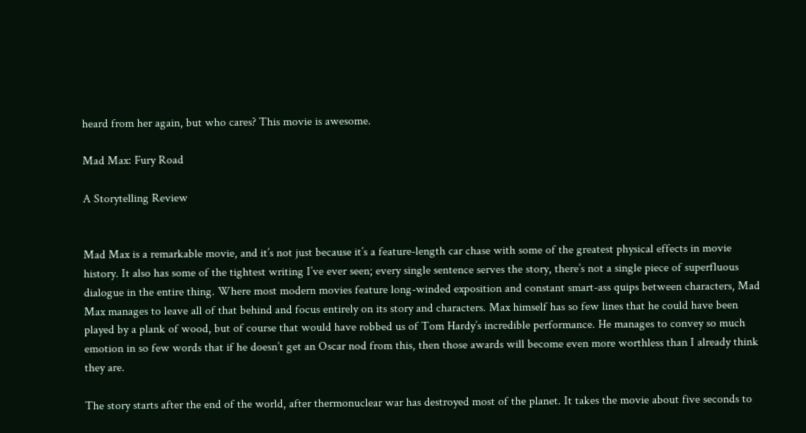heard from her again, but who cares? This movie is awesome.

Mad Max: Fury Road

A Storytelling Review


Mad Max is a remarkable movie, and it’s not just because it’s a feature-length car chase with some of the greatest physical effects in movie history. It also has some of the tightest writing I’ve ever seen; every single sentence serves the story, there’s not a single piece of superfluous dialogue in the entire thing. Where most modern movies feature long-winded exposition and constant smart-ass quips between characters, Mad Max manages to leave all of that behind and focus entirely on its story and characters. Max himself has so few lines that he could have been played by a plank of wood, but of course that would have robbed us of Tom Hardy’s incredible performance. He manages to convey so much emotion in so few words that if he doesn’t get an Oscar nod from this, then those awards will become even more worthless than I already think they are.

The story starts after the end of the world, after thermonuclear war has destroyed most of the planet. It takes the movie about five seconds to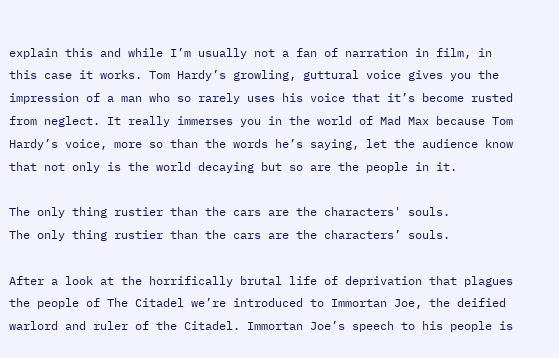explain this and while I’m usually not a fan of narration in film, in this case it works. Tom Hardy’s growling, guttural voice gives you the impression of a man who so rarely uses his voice that it’s become rusted from neglect. It really immerses you in the world of Mad Max because Tom Hardy’s voice, more so than the words he’s saying, let the audience know that not only is the world decaying but so are the people in it.

The only thing rustier than the cars are the characters' souls.
The only thing rustier than the cars are the characters’ souls.

After a look at the horrifically brutal life of deprivation that plagues the people of The Citadel we’re introduced to Immortan Joe, the deified warlord and ruler of the Citadel. Immortan Joe’s speech to his people is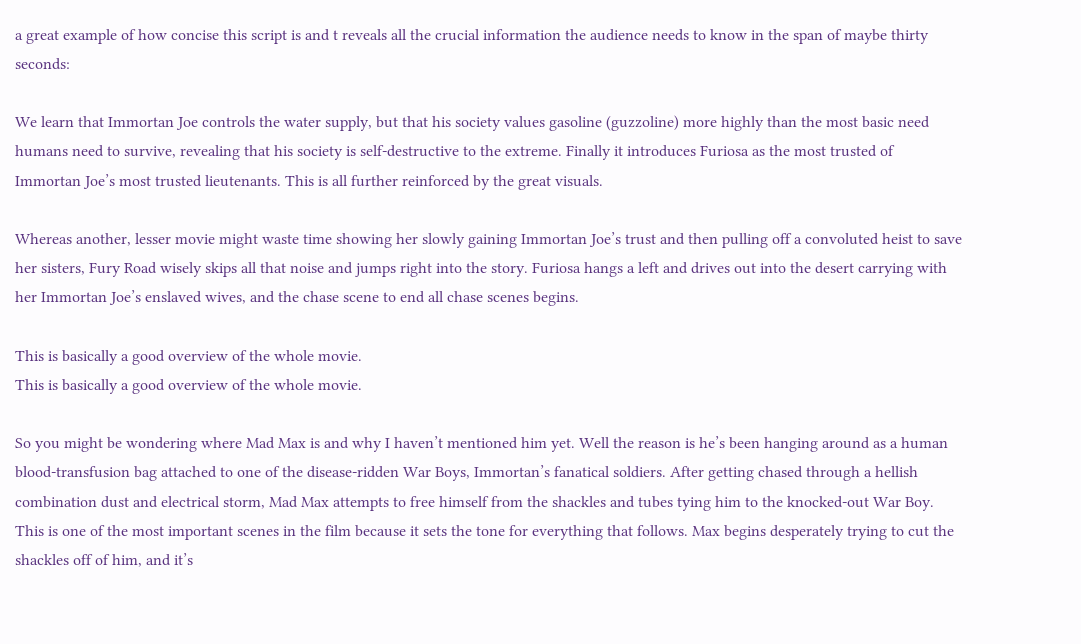a great example of how concise this script is and t reveals all the crucial information the audience needs to know in the span of maybe thirty seconds:

We learn that Immortan Joe controls the water supply, but that his society values gasoline (guzzoline) more highly than the most basic need humans need to survive, revealing that his society is self-destructive to the extreme. Finally it introduces Furiosa as the most trusted of Immortan Joe’s most trusted lieutenants. This is all further reinforced by the great visuals.

Whereas another, lesser movie might waste time showing her slowly gaining Immortan Joe’s trust and then pulling off a convoluted heist to save her sisters, Fury Road wisely skips all that noise and jumps right into the story. Furiosa hangs a left and drives out into the desert carrying with her Immortan Joe’s enslaved wives, and the chase scene to end all chase scenes begins.

This is basically a good overview of the whole movie.
This is basically a good overview of the whole movie.

So you might be wondering where Mad Max is and why I haven’t mentioned him yet. Well the reason is he’s been hanging around as a human blood-transfusion bag attached to one of the disease-ridden War Boys, Immortan’s fanatical soldiers. After getting chased through a hellish combination dust and electrical storm, Mad Max attempts to free himself from the shackles and tubes tying him to the knocked-out War Boy. This is one of the most important scenes in the film because it sets the tone for everything that follows. Max begins desperately trying to cut the shackles off of him, and it’s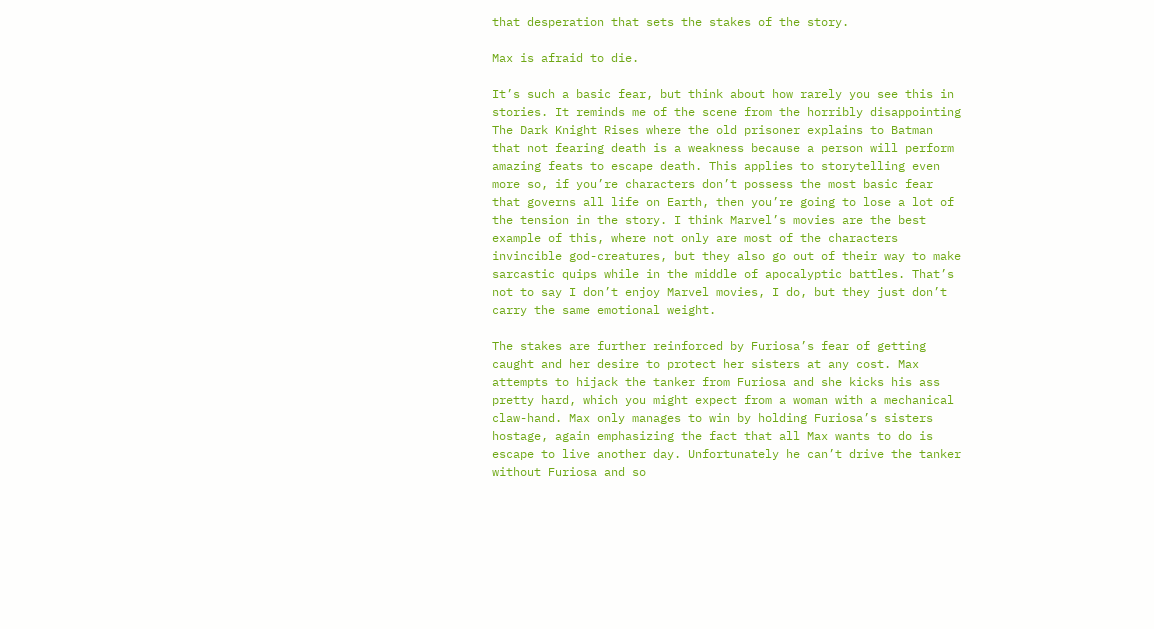that desperation that sets the stakes of the story.

Max is afraid to die.

It’s such a basic fear, but think about how rarely you see this in stories. It reminds me of the scene from the horribly disappointing The Dark Knight Rises where the old prisoner explains to Batman that not fearing death is a weakness because a person will perform amazing feats to escape death. This applies to storytelling even more so, if you’re characters don’t possess the most basic fear that governs all life on Earth, then you’re going to lose a lot of the tension in the story. I think Marvel’s movies are the best example of this, where not only are most of the characters invincible god-creatures, but they also go out of their way to make sarcastic quips while in the middle of apocalyptic battles. That’s not to say I don’t enjoy Marvel movies, I do, but they just don’t carry the same emotional weight.

The stakes are further reinforced by Furiosa’s fear of getting caught and her desire to protect her sisters at any cost. Max attempts to hijack the tanker from Furiosa and she kicks his ass pretty hard, which you might expect from a woman with a mechanical claw-hand. Max only manages to win by holding Furiosa’s sisters hostage, again emphasizing the fact that all Max wants to do is escape to live another day. Unfortunately he can’t drive the tanker without Furiosa and so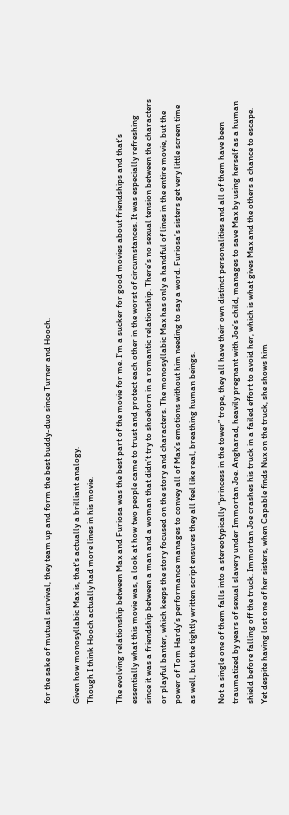for the sake of mutual survival, they team up and form the best buddy-duo since Turner and Hooch.

Given how monosyllabic Max is, that's actually a brilliant analogy.
Though I think Hooch actually had more lines in his movie.

The evolving relationship between Max and Furiosa was the best part of the movie for me. I’m a sucker for good movies about friendships and that’s essentially what this movie was, a look at how two people came to trust and protect each other in the worst of circumstances. It was especially refreshing since it was a friendship between a man and a woman that didn’t try to shoehorn in a romantic relationship. There’s no sexual tension between the characters or playful banter, which keeps the story focused on the story and characters. The monosyllabic Max has only a handful of lines in the entire movie, but the power of Tom Hardy’s performance manages to convey all of Max’s emotions without him needing to say a word. Furiosa’s sisters get very little screen time as well, but the tightly written script ensures they all feel like real, breathing human beings.

Not a single one of them falls into a stereotypically “princess in the tower” trope, they all have their own distinct personalities and all of them have been traumatized by years of sexual slavery under Immortan Joe. Angharad, heavily pregnant with Joe’s child, manages to save Max by using herself as a human shield before falling off the truck. Immortan Joe crashes his truck in a failed effort to avoid her, which is what gives Max and the others a chance to escape. Yet despite having lost one of her sisters, when Capable finds Nux on the truck, she shows him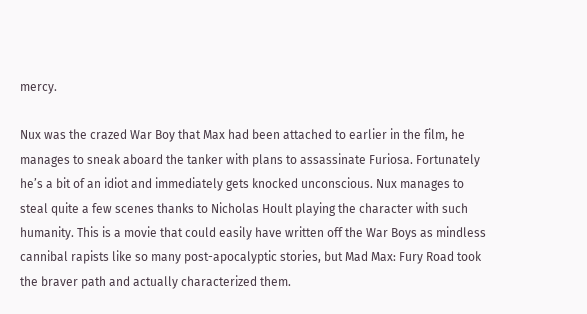mercy.

Nux was the crazed War Boy that Max had been attached to earlier in the film, he manages to sneak aboard the tanker with plans to assassinate Furiosa. Fortunately he’s a bit of an idiot and immediately gets knocked unconscious. Nux manages to steal quite a few scenes thanks to Nicholas Hoult playing the character with such humanity. This is a movie that could easily have written off the War Boys as mindless cannibal rapists like so many post-apocalyptic stories, but Mad Max: Fury Road took the braver path and actually characterized them.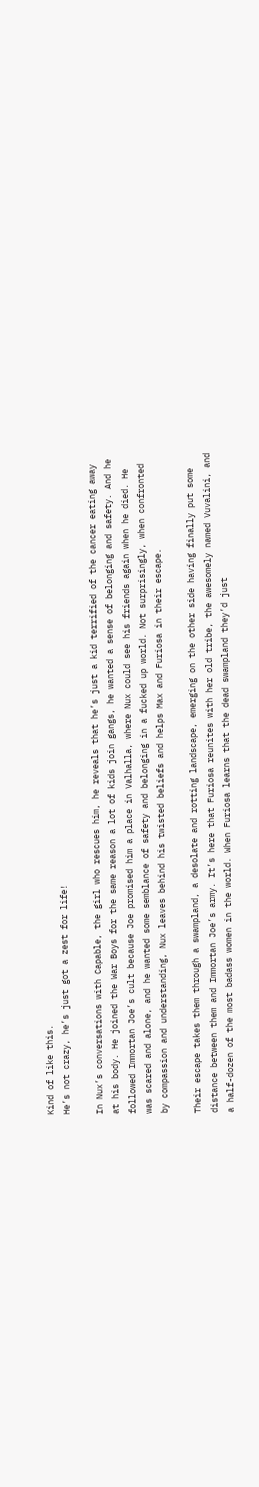Kind of like this.
He’s not crazy, he’s just got a zest for life!

In Nux’s conversations with Capable, the girl who rescues him, he reveals that he’s just a kid terrified of the cancer eating away at his body. He joined the War Boys for the same reason a lot of kids join gangs, he wanted a sense of belonging and safety. And he followed Immortan Joe’s cult because Joe promised him a place in Valhalla, where Nux could see his friends again when he died. He was scared and alone, and he wanted some semblance of safety and belonging in a fucked up world. Not surprisingly, when confronted by compassion and understanding, Nux leaves behind his twisted beliefs and helps Max and Furiosa in their escape.

Their escape takes them through a swampland, a desolate and rotting landscape, emerging on the other side having finally put some distance between them and Immortan Joe’s army. It’s here that Furiosa reunites with her old tribe, the awesomely named Vuvalini, and a half-dozen of the most badass women in the world. When Furiosa learns that the dead swampland they’d just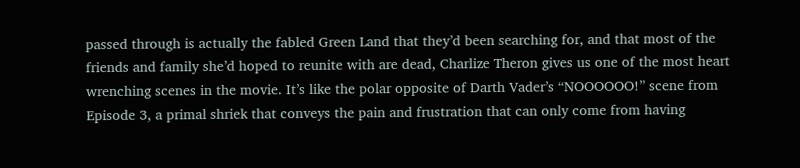passed through is actually the fabled Green Land that they’d been searching for, and that most of the friends and family she’d hoped to reunite with are dead, Charlize Theron gives us one of the most heart wrenching scenes in the movie. It’s like the polar opposite of Darth Vader’s “NOOOOOO!” scene from Episode 3, a primal shriek that conveys the pain and frustration that can only come from having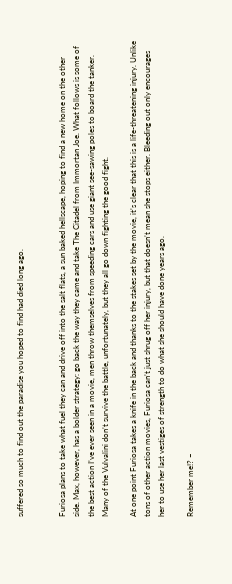suffered so much to find out the paradise you hoped to find had died long ago.


Furiosa plans to take what fuel they can and drive off into the salt flats, a sun baked hellscape, hoping to find a new home on the other side. Max, however, has a bolder strategy: go back the way they came and take The Citadel from Immortan Joe. What follows is some of the best action I’ve ever seen in a movie, men throw themselves from speeding cars and use giant see-sawing poles to board the tanker. Many of the Vulvalini don’t survive the battle, unfortunately, but they all go down fighting the good fight.

At one point Furiosa takes a knife in the back and thanks to the stakes set by the movie, it’s clear that this is a life-threatening injury. Unlike tons of other action movies, Furiosa can’t just shrug off her injury, but that doesn’t mean she stops either. Bleeding out only encourages her to use her last vestiges of strength to do what she should have done years ago.

Remember me!? –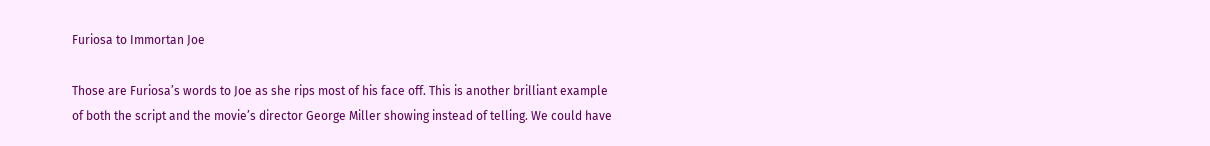Furiosa to Immortan Joe

Those are Furiosa’s words to Joe as she rips most of his face off. This is another brilliant example of both the script and the movie’s director George Miller showing instead of telling. We could have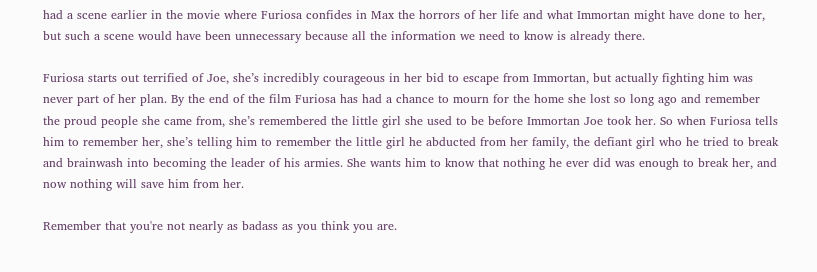had a scene earlier in the movie where Furiosa confides in Max the horrors of her life and what Immortan might have done to her, but such a scene would have been unnecessary because all the information we need to know is already there.

Furiosa starts out terrified of Joe, she’s incredibly courageous in her bid to escape from Immortan, but actually fighting him was never part of her plan. By the end of the film Furiosa has had a chance to mourn for the home she lost so long ago and remember the proud people she came from, she’s remembered the little girl she used to be before Immortan Joe took her. So when Furiosa tells him to remember her, she’s telling him to remember the little girl he abducted from her family, the defiant girl who he tried to break and brainwash into becoming the leader of his armies. She wants him to know that nothing he ever did was enough to break her, and now nothing will save him from her.

Remember that you're not nearly as badass as you think you are.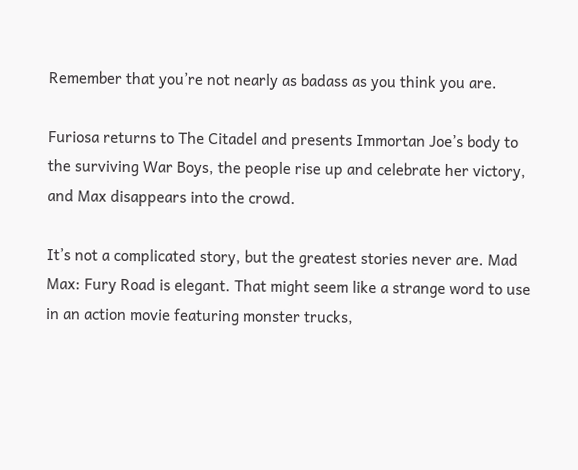Remember that you’re not nearly as badass as you think you are.

Furiosa returns to The Citadel and presents Immortan Joe’s body to the surviving War Boys, the people rise up and celebrate her victory, and Max disappears into the crowd.

It’s not a complicated story, but the greatest stories never are. Mad Max: Fury Road is elegant. That might seem like a strange word to use in an action movie featuring monster trucks,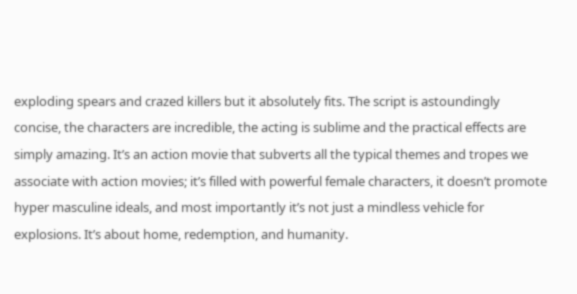exploding spears and crazed killers but it absolutely fits. The script is astoundingly concise, the characters are incredible, the acting is sublime and the practical effects are simply amazing. It’s an action movie that subverts all the typical themes and tropes we associate with action movies; it’s filled with powerful female characters, it doesn’t promote hyper masculine ideals, and most importantly it’s not just a mindless vehicle for explosions. It’s about home, redemption, and humanity.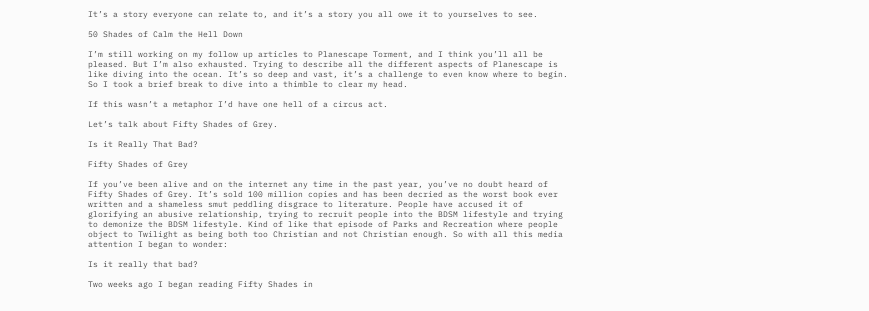It’s a story everyone can relate to, and it’s a story you all owe it to yourselves to see.

50 Shades of Calm the Hell Down

I’m still working on my follow up articles to Planescape Torment, and I think you’ll all be pleased. But I’m also exhausted. Trying to describe all the different aspects of Planescape is like diving into the ocean. It’s so deep and vast, it’s a challenge to even know where to begin. So I took a brief break to dive into a thimble to clear my head.

If this wasn’t a metaphor I’d have one hell of a circus act.

Let’s talk about Fifty Shades of Grey.

Is it Really That Bad?

Fifty Shades of Grey

If you’ve been alive and on the internet any time in the past year, you’ve no doubt heard of Fifty Shades of Grey. It’s sold 100 million copies and has been decried as the worst book ever written and a shameless smut peddling disgrace to literature. People have accused it of glorifying an abusive relationship, trying to recruit people into the BDSM lifestyle and trying to demonize the BDSM lifestyle. Kind of like that episode of Parks and Recreation where people object to Twilight as being both too Christian and not Christian enough. So with all this media attention I began to wonder:

Is it really that bad?

Two weeks ago I began reading Fifty Shades in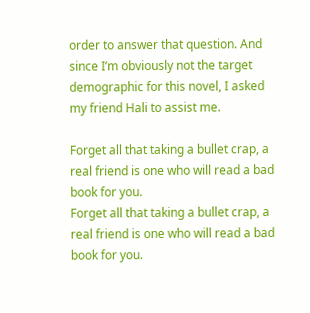order to answer that question. And since I’m obviously not the target demographic for this novel, I asked my friend Hali to assist me.

Forget all that taking a bullet crap, a real friend is one who will read a bad book for you.
Forget all that taking a bullet crap, a real friend is one who will read a bad book for you.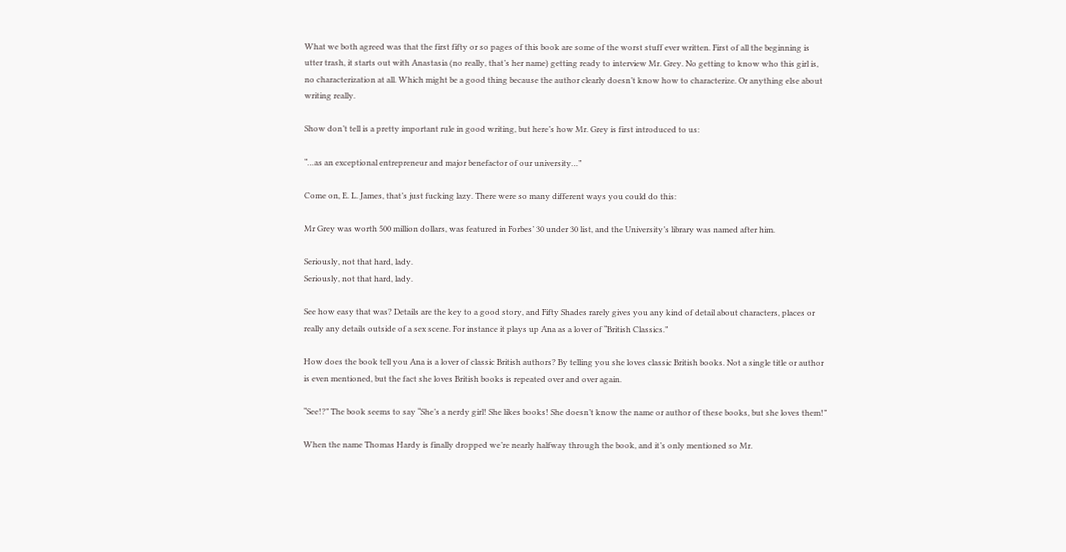What we both agreed was that the first fifty or so pages of this book are some of the worst stuff ever written. First of all the beginning is utter trash, it starts out with Anastasia (no really, that’s her name) getting ready to interview Mr. Grey. No getting to know who this girl is, no characterization at all. Which might be a good thing because the author clearly doesn’t know how to characterize. Or anything else about writing really.

Show don’t tell is a pretty important rule in good writing, but here’s how Mr. Grey is first introduced to us:

“…as an exceptional entrepreneur and major benefactor of our university…”

Come on, E. L. James, that’s just fucking lazy. There were so many different ways you could do this:

Mr Grey was worth 500 million dollars, was featured in Forbes’ 30 under 30 list, and the University’s library was named after him.

Seriously, not that hard, lady.
Seriously, not that hard, lady.

See how easy that was? Details are the key to a good story, and Fifty Shades rarely gives you any kind of detail about characters, places or really any details outside of a sex scene. For instance it plays up Ana as a lover of “British Classics.”

How does the book tell you Ana is a lover of classic British authors? By telling you she loves classic British books. Not a single title or author is even mentioned, but the fact she loves British books is repeated over and over again.

“See!?” The book seems to say “She’s a nerdy girl! She likes books! She doesn’t know the name or author of these books, but she loves them!”

When the name Thomas Hardy is finally dropped we’re nearly halfway through the book, and it’s only mentioned so Mr.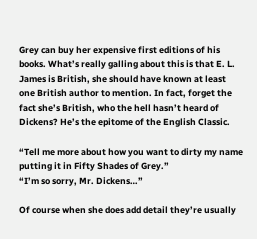Grey can buy her expensive first editions of his books. What’s really galling about this is that E. L. James is British, she should have known at least one British author to mention. In fact, forget the fact she’s British, who the hell hasn’t heard of Dickens? He’s the epitome of the English Classic.

“Tell me more about how you want to dirty my name putting it in Fifty Shades of Grey.”
“I’m so sorry, Mr. Dickens…”

Of course when she does add detail they’re usually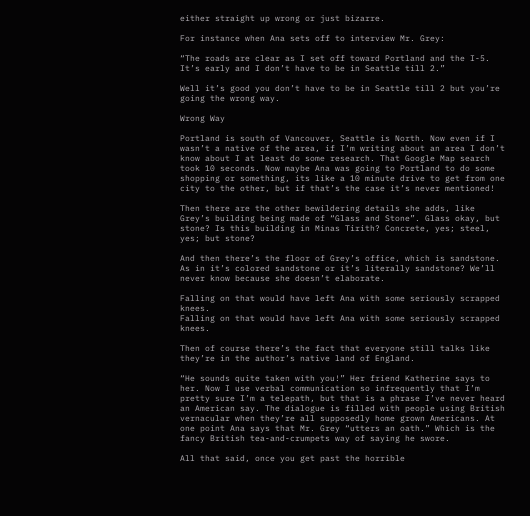either straight up wrong or just bizarre.

For instance when Ana sets off to interview Mr. Grey:

“The roads are clear as I set off toward Portland and the I-5. It’s early and I don’t have to be in Seattle till 2.”

Well it’s good you don’t have to be in Seattle till 2 but you’re going the wrong way.

Wrong Way

Portland is south of Vancouver, Seattle is North. Now even if I wasn’t a native of the area, if I’m writing about an area I don’t know about I at least do some research. That Google Map search took 10 seconds. Now maybe Ana was going to Portland to do some shopping or something, its like a 10 minute drive to get from one city to the other, but if that’s the case it’s never mentioned!

Then there are the other bewildering details she adds, like Grey’s building being made of “Glass and Stone”. Glass okay, but stone? Is this building in Minas Tirith? Concrete, yes; steel, yes; but stone?

And then there’s the floor of Grey’s office, which is sandstone. As in it’s colored sandstone or it’s literally sandstone? We’ll never know because she doesn’t elaborate.

Falling on that would have left Ana with some seriously scrapped knees.
Falling on that would have left Ana with some seriously scrapped knees.

Then of course there’s the fact that everyone still talks like they’re in the author’s native land of England.

“He sounds quite taken with you!” Her friend Katherine says to her. Now I use verbal communication so infrequently that I’m pretty sure I’m a telepath, but that is a phrase I’ve never heard an American say. The dialogue is filled with people using British vernacular when they’re all supposedly home grown Americans. At one point Ana says that Mr. Grey “utters an oath.” Which is the fancy British tea-and-crumpets way of saying he swore.

All that said, once you get past the horrible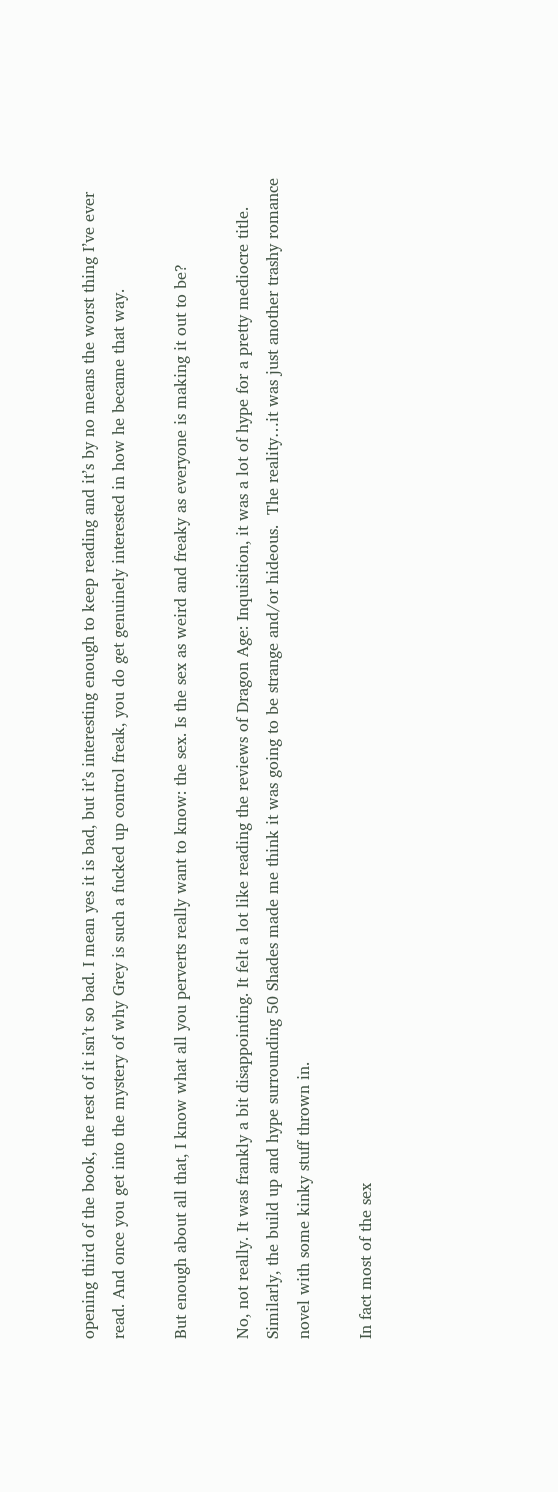opening third of the book, the rest of it isn’t so bad. I mean yes it is bad, but it’s interesting enough to keep reading and it’s by no means the worst thing I’ve ever read. And once you get into the mystery of why Grey is such a fucked up control freak, you do get genuinely interested in how he became that way.

But enough about all that, I know what all you perverts really want to know: the sex. Is the sex as weird and freaky as everyone is making it out to be?

No, not really. It was frankly a bit disappointing. It felt a lot like reading the reviews of Dragon Age: Inquisition, it was a lot of hype for a pretty mediocre title. Similarly, the build up and hype surrounding 50 Shades made me think it was going to be strange and/or hideous.  The reality…it was just another trashy romance novel with some kinky stuff thrown in.

In fact most of the sex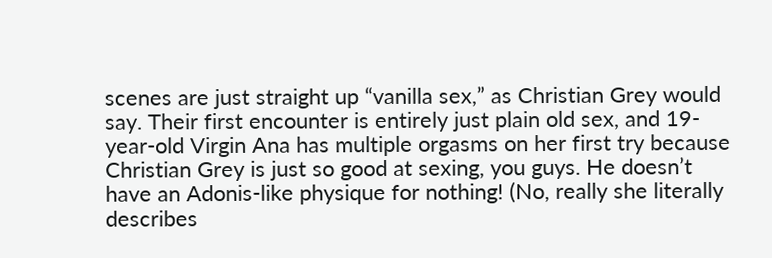scenes are just straight up “vanilla sex,” as Christian Grey would say. Their first encounter is entirely just plain old sex, and 19-year-old Virgin Ana has multiple orgasms on her first try because Christian Grey is just so good at sexing, you guys. He doesn’t have an Adonis-like physique for nothing! (No, really she literally describes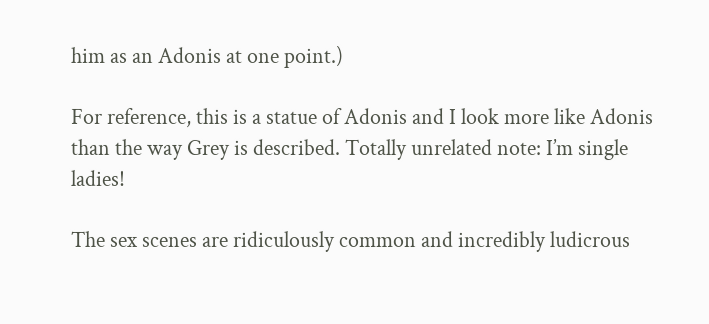him as an Adonis at one point.)

For reference, this is a statue of Adonis and I look more like Adonis than the way Grey is described. Totally unrelated note: I’m single ladies!

The sex scenes are ridiculously common and incredibly ludicrous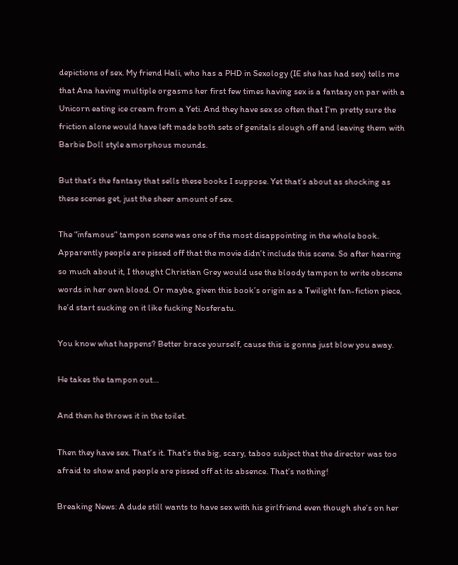depictions of sex. My friend Hali, who has a PHD in Sexology (IE she has had sex) tells me that Ana having multiple orgasms her first few times having sex is a fantasy on par with a Unicorn eating ice cream from a Yeti. And they have sex so often that I’m pretty sure the friction alone would have left made both sets of genitals slough off and leaving them with Barbie Doll style amorphous mounds.

But that’s the fantasy that sells these books I suppose. Yet that’s about as shocking as these scenes get, just the sheer amount of sex.

The “infamous” tampon scene was one of the most disappointing in the whole book. Apparently people are pissed off that the movie didn’t include this scene. So after hearing so much about it, I thought Christian Grey would use the bloody tampon to write obscene words in her own blood. Or maybe, given this book’s origin as a Twilight fan-fiction piece, he’d start sucking on it like fucking Nosferatu.

You know what happens? Better brace yourself, cause this is gonna just blow you away.

He takes the tampon out…

And then he throws it in the toilet.

Then they have sex. That’s it. That’s the big, scary, taboo subject that the director was too afraid to show and people are pissed off at its absence. That’s nothing!

Breaking News: A dude still wants to have sex with his girlfriend even though she’s on her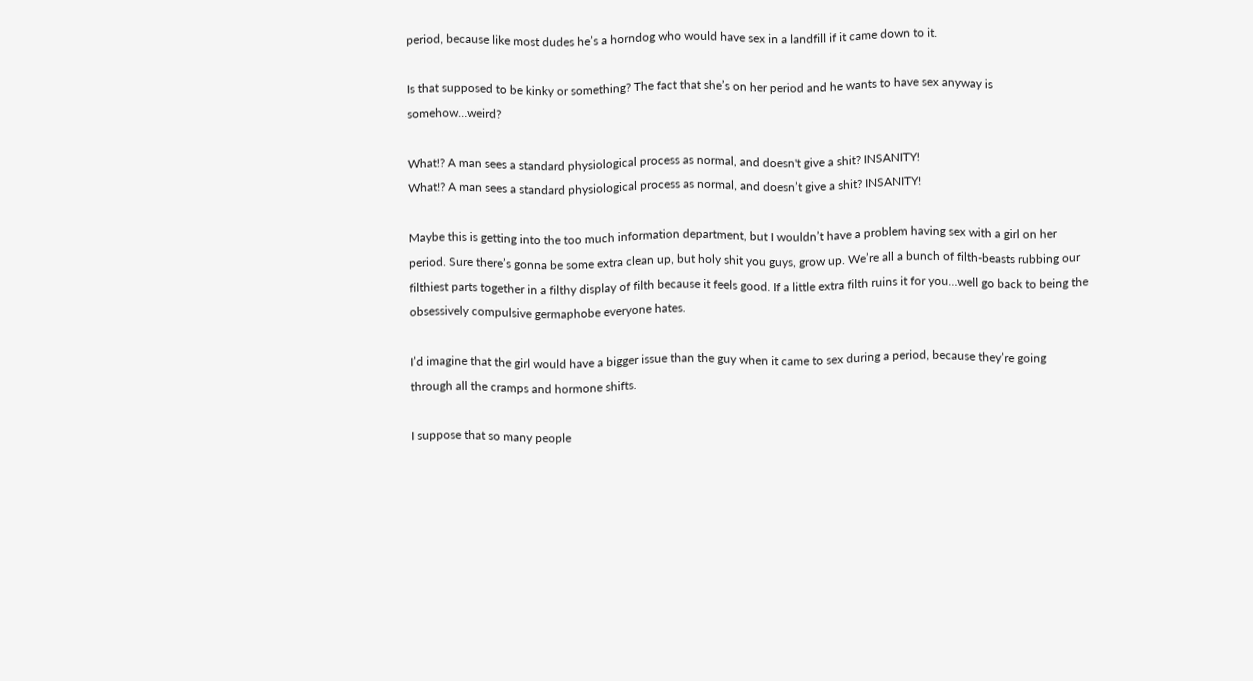period, because like most dudes he’s a horndog who would have sex in a landfill if it came down to it.

Is that supposed to be kinky or something? The fact that she’s on her period and he wants to have sex anyway is somehow…weird?

What!? A man sees a standard physiological process as normal, and doesn't give a shit? INSANITY!
What!? A man sees a standard physiological process as normal, and doesn’t give a shit? INSANITY!

Maybe this is getting into the too much information department, but I wouldn’t have a problem having sex with a girl on her period. Sure there’s gonna be some extra clean up, but holy shit you guys, grow up. We’re all a bunch of filth-beasts rubbing our filthiest parts together in a filthy display of filth because it feels good. If a little extra filth ruins it for you…well go back to being the obsessively compulsive germaphobe everyone hates.

I’d imagine that the girl would have a bigger issue than the guy when it came to sex during a period, because they’re going through all the cramps and hormone shifts.

I suppose that so many people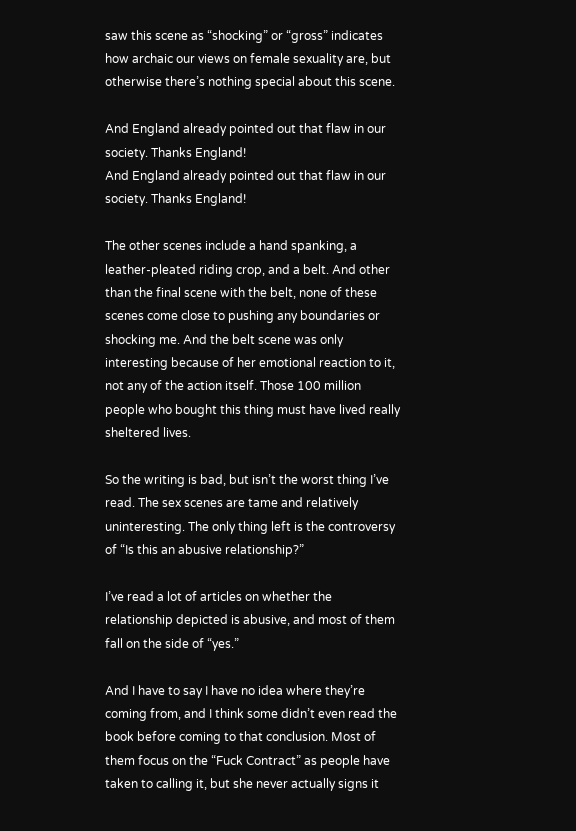saw this scene as “shocking” or “gross” indicates how archaic our views on female sexuality are, but otherwise there’s nothing special about this scene.

And England already pointed out that flaw in our society. Thanks England!
And England already pointed out that flaw in our society. Thanks England!

The other scenes include a hand spanking, a leather-pleated riding crop, and a belt. And other than the final scene with the belt, none of these scenes come close to pushing any boundaries or shocking me. And the belt scene was only interesting because of her emotional reaction to it, not any of the action itself. Those 100 million people who bought this thing must have lived really sheltered lives.

So the writing is bad, but isn’t the worst thing I’ve read. The sex scenes are tame and relatively uninteresting. The only thing left is the controversy of “Is this an abusive relationship?”

I’ve read a lot of articles on whether the relationship depicted is abusive, and most of them fall on the side of “yes.”

And I have to say I have no idea where they’re coming from, and I think some didn’t even read the book before coming to that conclusion. Most of them focus on the “Fuck Contract” as people have taken to calling it, but she never actually signs it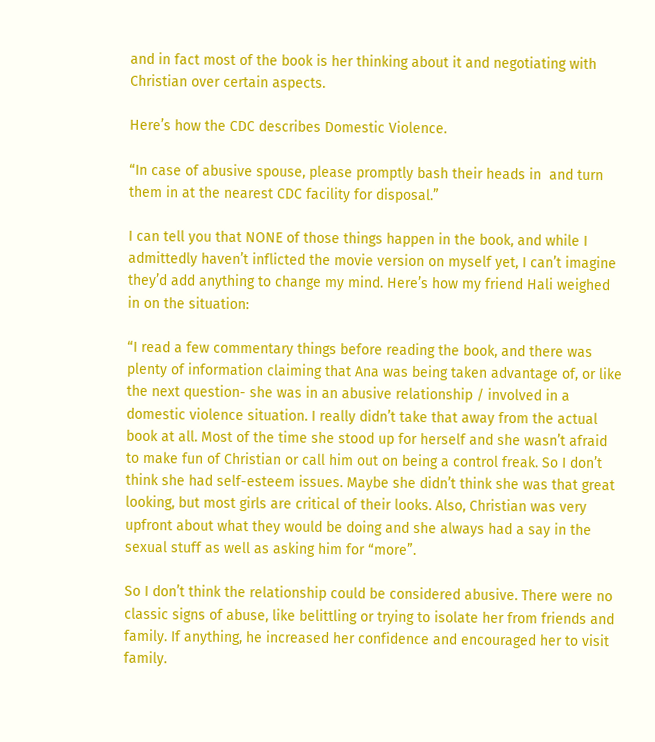and in fact most of the book is her thinking about it and negotiating with Christian over certain aspects.

Here’s how the CDC describes Domestic Violence.

“In case of abusive spouse, please promptly bash their heads in  and turn them in at the nearest CDC facility for disposal.”

I can tell you that NONE of those things happen in the book, and while I admittedly haven’t inflicted the movie version on myself yet, I can’t imagine they’d add anything to change my mind. Here’s how my friend Hali weighed in on the situation:

“I read a few commentary things before reading the book, and there was plenty of information claiming that Ana was being taken advantage of, or like the next question- she was in an abusive relationship / involved in a domestic violence situation. I really didn’t take that away from the actual book at all. Most of the time she stood up for herself and she wasn’t afraid to make fun of Christian or call him out on being a control freak. So I don’t think she had self-esteem issues. Maybe she didn’t think she was that great looking, but most girls are critical of their looks. Also, Christian was very upfront about what they would be doing and she always had a say in the sexual stuff as well as asking him for “more”.

So I don’t think the relationship could be considered abusive. There were no classic signs of abuse, like belittling or trying to isolate her from friends and family. If anything, he increased her confidence and encouraged her to visit family.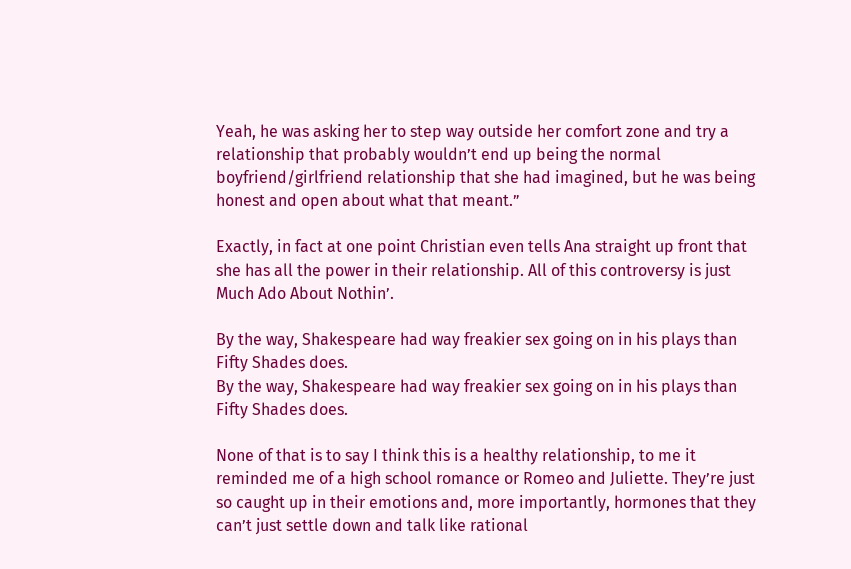Yeah, he was asking her to step way outside her comfort zone and try a relationship that probably wouldn’t end up being the normal boyfriend/girlfriend relationship that she had imagined, but he was being honest and open about what that meant.”

Exactly, in fact at one point Christian even tells Ana straight up front that she has all the power in their relationship. All of this controversy is just Much Ado About Nothin’.

By the way, Shakespeare had way freakier sex going on in his plays than Fifty Shades does.
By the way, Shakespeare had way freakier sex going on in his plays than Fifty Shades does.

None of that is to say I think this is a healthy relationship, to me it reminded me of a high school romance or Romeo and Juliette. They’re just so caught up in their emotions and, more importantly, hormones that they can’t just settle down and talk like rational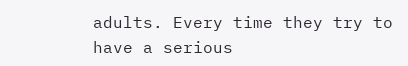adults. Every time they try to have a serious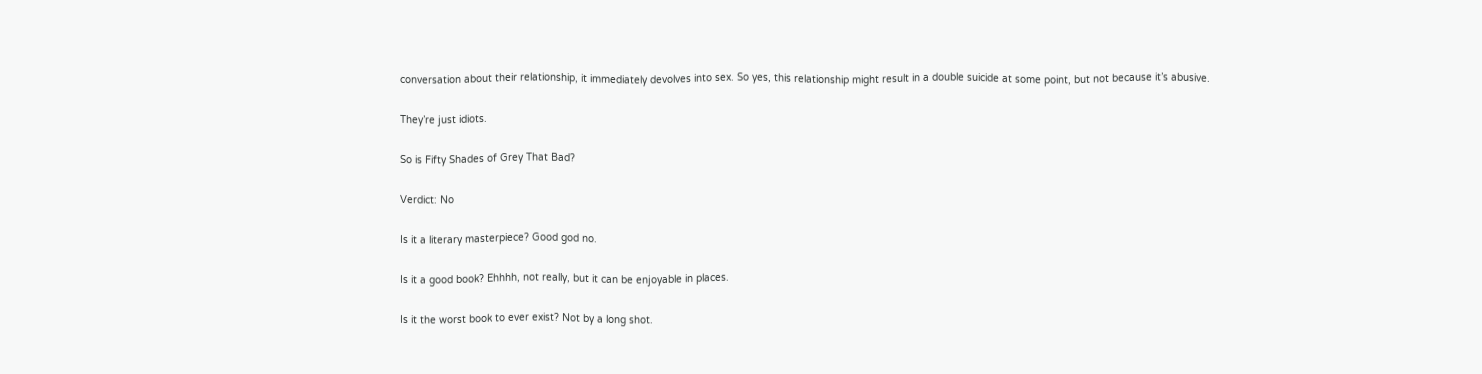conversation about their relationship, it immediately devolves into sex. So yes, this relationship might result in a double suicide at some point, but not because it’s abusive.

They’re just idiots.

So is Fifty Shades of Grey That Bad?

Verdict: No

Is it a literary masterpiece? Good god no.

Is it a good book? Ehhhh, not really, but it can be enjoyable in places.

Is it the worst book to ever exist? Not by a long shot.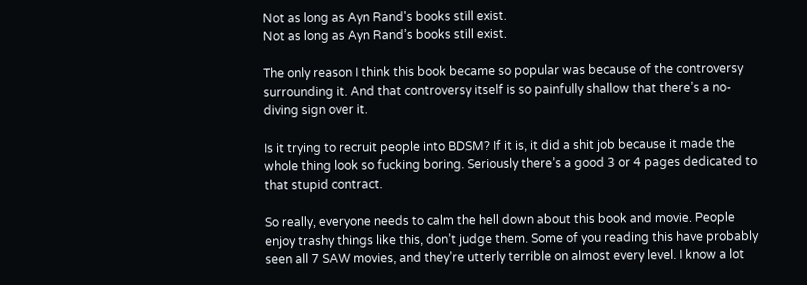Not as long as Ayn Rand's books still exist.
Not as long as Ayn Rand’s books still exist.

The only reason I think this book became so popular was because of the controversy surrounding it. And that controversy itself is so painfully shallow that there’s a no-diving sign over it.

Is it trying to recruit people into BDSM? If it is, it did a shit job because it made the whole thing look so fucking boring. Seriously there’s a good 3 or 4 pages dedicated to that stupid contract.

So really, everyone needs to calm the hell down about this book and movie. People enjoy trashy things like this, don’t judge them. Some of you reading this have probably seen all 7 SAW movies, and they’re utterly terrible on almost every level. I know a lot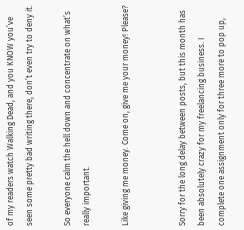of my readers watch Walking Dead, and you KNOW you’ve seen some pretty bad writing there, don’t even try to deny it.

So everyone calm the hell down and concentrate on what’s really important.

Like giving me money. Come on, give me your money! Please?


Sorry for the long delay between posts, but this month has been absolutely crazy for my freelancing business. I complete one assignment only for three more to pop up,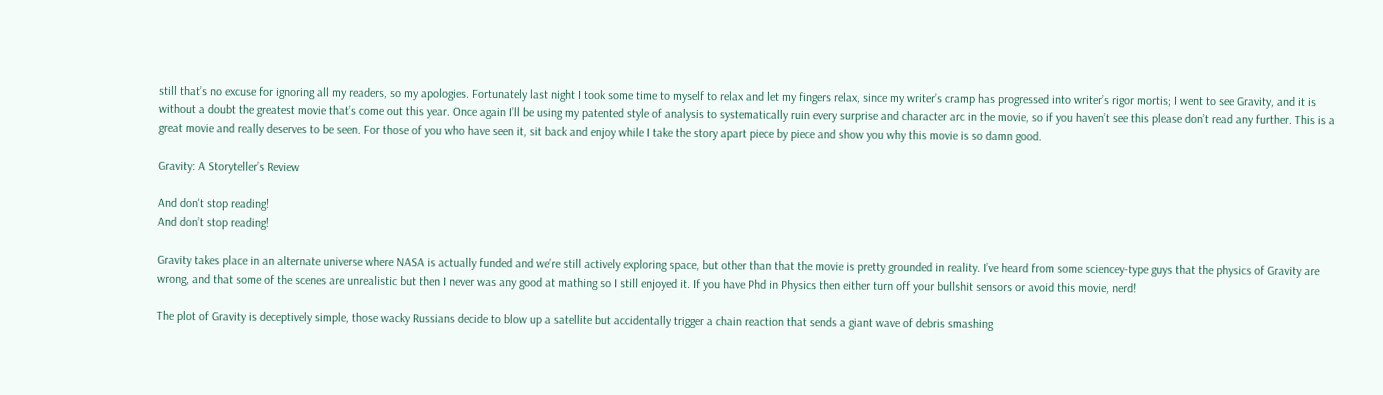still that’s no excuse for ignoring all my readers, so my apologies. Fortunately last night I took some time to myself to relax and let my fingers relax, since my writer’s cramp has progressed into writer’s rigor mortis; I went to see Gravity, and it is without a doubt the greatest movie that’s come out this year. Once again I’ll be using my patented style of analysis to systematically ruin every surprise and character arc in the movie, so if you haven’t see this please don’t read any further. This is a great movie and really deserves to be seen. For those of you who have seen it, sit back and enjoy while I take the story apart piece by piece and show you why this movie is so damn good.

Gravity: A Storyteller’s Review

And don't stop reading!
And don’t stop reading!

Gravity takes place in an alternate universe where NASA is actually funded and we’re still actively exploring space, but other than that the movie is pretty grounded in reality. I’ve heard from some sciencey-type guys that the physics of Gravity are wrong, and that some of the scenes are unrealistic but then I never was any good at mathing so I still enjoyed it. If you have Phd in Physics then either turn off your bullshit sensors or avoid this movie, nerd!

The plot of Gravity is deceptively simple, those wacky Russians decide to blow up a satellite but accidentally trigger a chain reaction that sends a giant wave of debris smashing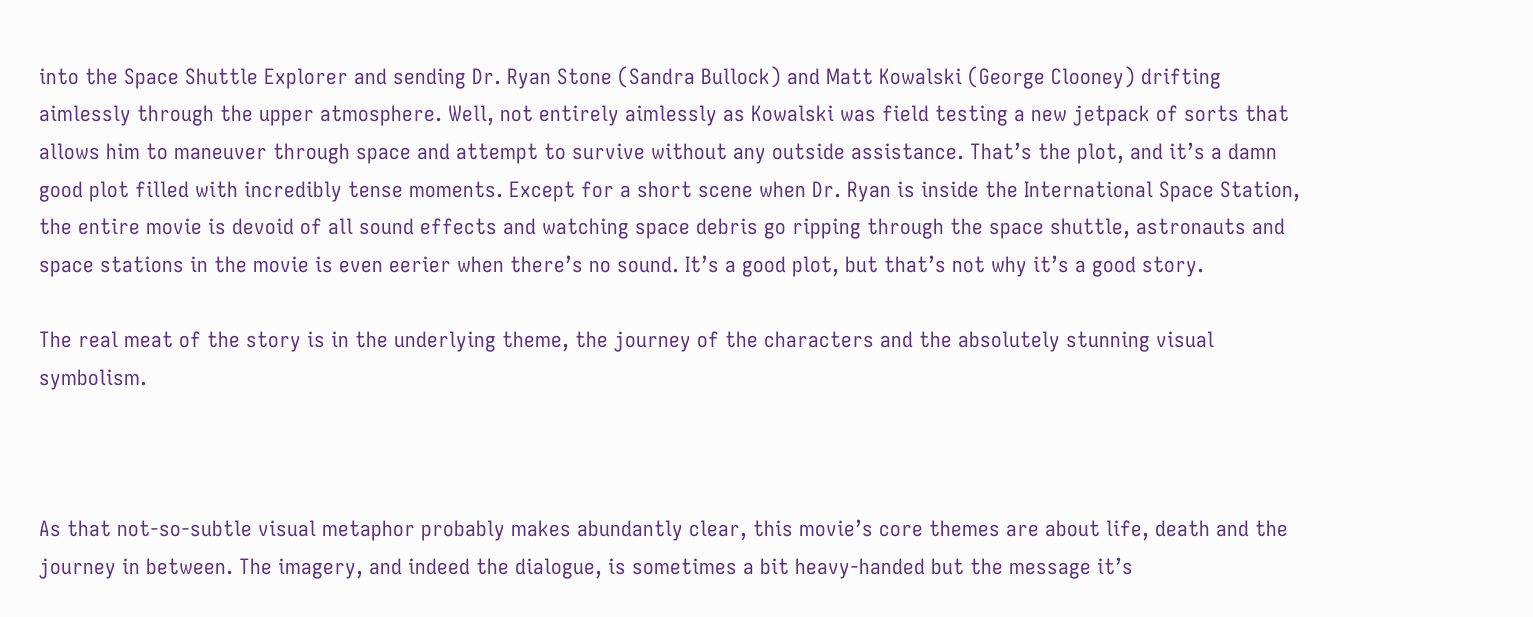into the Space Shuttle Explorer and sending Dr. Ryan Stone (Sandra Bullock) and Matt Kowalski (George Clooney) drifting aimlessly through the upper atmosphere. Well, not entirely aimlessly as Kowalski was field testing a new jetpack of sorts that allows him to maneuver through space and attempt to survive without any outside assistance. That’s the plot, and it’s a damn good plot filled with incredibly tense moments. Except for a short scene when Dr. Ryan is inside the International Space Station, the entire movie is devoid of all sound effects and watching space debris go ripping through the space shuttle, astronauts and space stations in the movie is even eerier when there’s no sound. It’s a good plot, but that’s not why it’s a good story.

The real meat of the story is in the underlying theme, the journey of the characters and the absolutely stunning visual symbolism.



As that not-so-subtle visual metaphor probably makes abundantly clear, this movie’s core themes are about life, death and the journey in between. The imagery, and indeed the dialogue, is sometimes a bit heavy-handed but the message it’s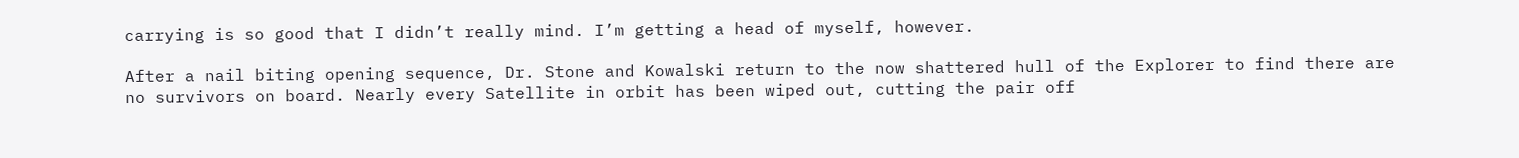carrying is so good that I didn’t really mind. I’m getting a head of myself, however.

After a nail biting opening sequence, Dr. Stone and Kowalski return to the now shattered hull of the Explorer to find there are no survivors on board. Nearly every Satellite in orbit has been wiped out, cutting the pair off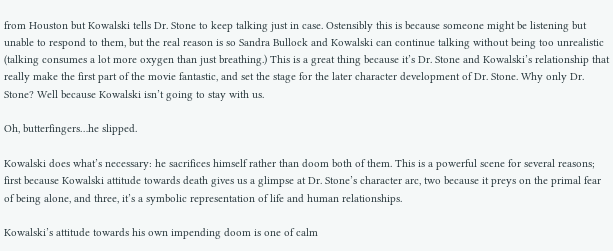from Houston but Kowalski tells Dr. Stone to keep talking just in case. Ostensibly this is because someone might be listening but unable to respond to them, but the real reason is so Sandra Bullock and Kowalski can continue talking without being too unrealistic (talking consumes a lot more oxygen than just breathing.) This is a great thing because it’s Dr. Stone and Kowalski’s relationship that really make the first part of the movie fantastic, and set the stage for the later character development of Dr. Stone. Why only Dr. Stone? Well because Kowalski isn’t going to stay with us.

Oh, butterfingers…he slipped.

Kowalski does what’s necessary: he sacrifices himself rather than doom both of them. This is a powerful scene for several reasons; first because Kowalski attitude towards death gives us a glimpse at Dr. Stone’s character arc, two because it preys on the primal fear of being alone, and three, it’s a symbolic representation of life and human relationships.

Kowalski’s attitude towards his own impending doom is one of calm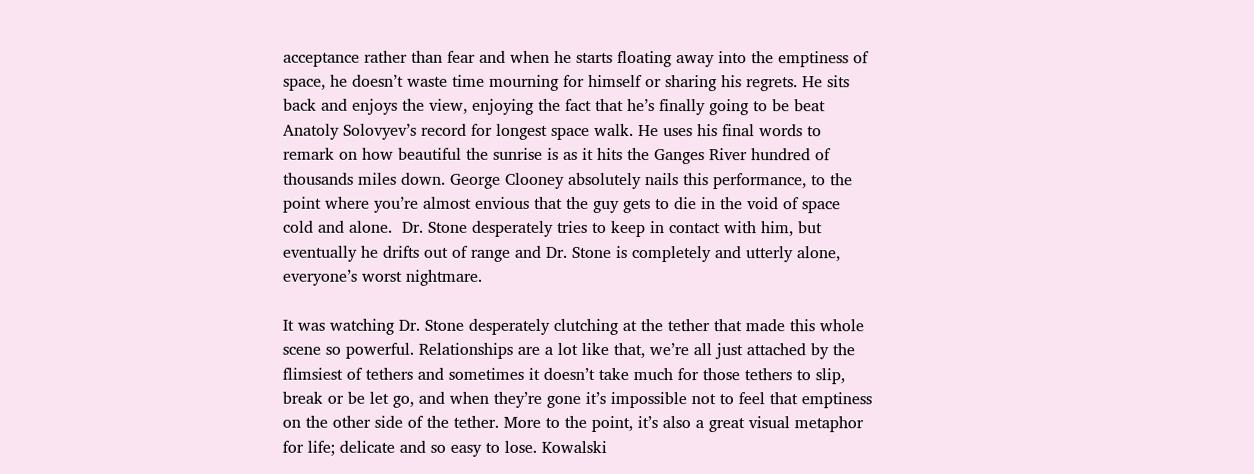acceptance rather than fear and when he starts floating away into the emptiness of space, he doesn’t waste time mourning for himself or sharing his regrets. He sits back and enjoys the view, enjoying the fact that he’s finally going to be beat Anatoly Solovyev’s record for longest space walk. He uses his final words to remark on how beautiful the sunrise is as it hits the Ganges River hundred of thousands miles down. George Clooney absolutely nails this performance, to the point where you’re almost envious that the guy gets to die in the void of space cold and alone.  Dr. Stone desperately tries to keep in contact with him, but eventually he drifts out of range and Dr. Stone is completely and utterly alone, everyone’s worst nightmare.

It was watching Dr. Stone desperately clutching at the tether that made this whole scene so powerful. Relationships are a lot like that, we’re all just attached by the flimsiest of tethers and sometimes it doesn’t take much for those tethers to slip, break or be let go, and when they’re gone it’s impossible not to feel that emptiness on the other side of the tether. More to the point, it’s also a great visual metaphor for life; delicate and so easy to lose. Kowalski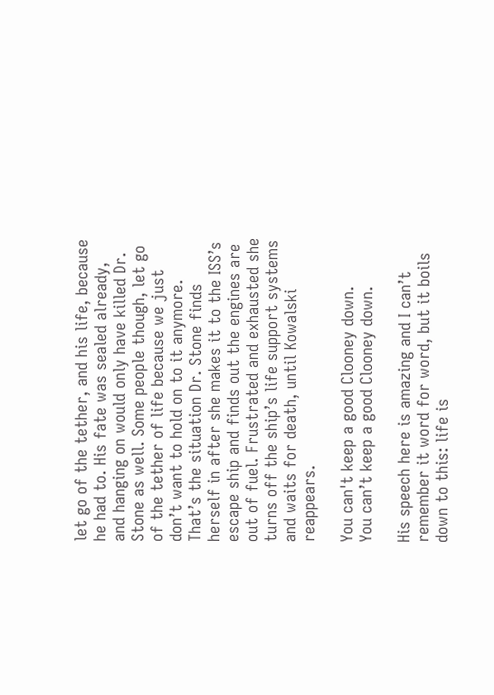let go of the tether, and his life, because he had to. His fate was sealed already, and hanging on would only have killed Dr. Stone as well. Some people though, let go of the tether of life because we just don’t want to hold on to it anymore. That’s the situation Dr. Stone finds herself in after she makes it to the ISS’s escape ship and finds out the engines are out of fuel. Frustrated and exhausted she turns off the ship’s life support systems and waits for death, until Kowalski reappears.

You can't keep a good Clooney down.
You can’t keep a good Clooney down.

His speech here is amazing and I can’t remember it word for word, but it boils down to this: life is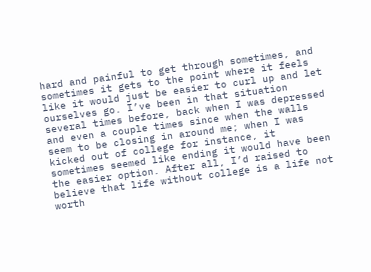hard and painful to get through sometimes, and sometimes it gets to the point where it feels like it would just be easier to curl up and let ourselves go. I’ve been in that situation several times before, back when I was depressed and even a couple times since when the walls seem to be closing in around me; when I was kicked out of college for instance, it sometimes seemed like ending it would have been the easier option. After all, I’d raised to believe that life without college is a life not worth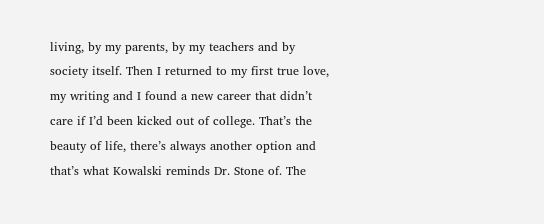living, by my parents, by my teachers and by society itself. Then I returned to my first true love, my writing and I found a new career that didn’t care if I’d been kicked out of college. That’s the beauty of life, there’s always another option and that’s what Kowalski reminds Dr. Stone of. The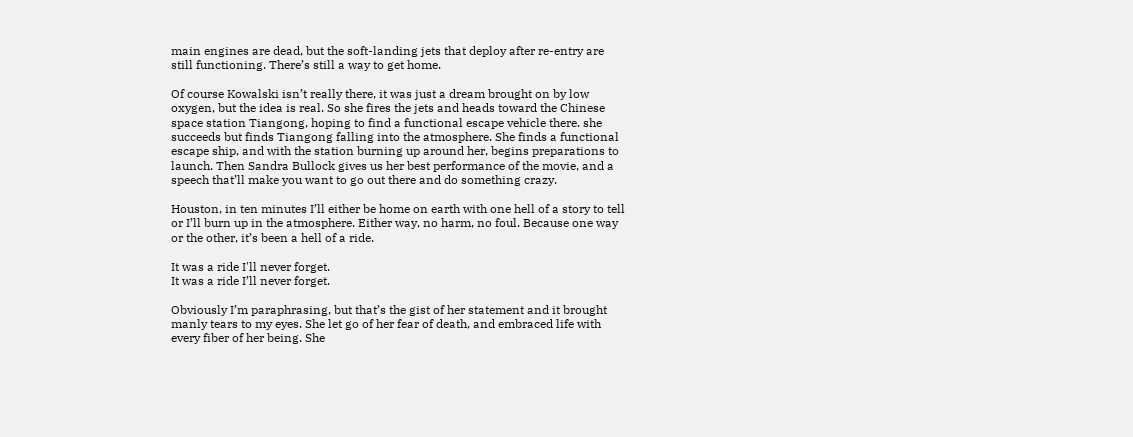main engines are dead, but the soft-landing jets that deploy after re-entry are still functioning. There’s still a way to get home.

Of course Kowalski isn’t really there, it was just a dream brought on by low oxygen, but the idea is real. So she fires the jets and heads toward the Chinese space station Tiangong, hoping to find a functional escape vehicle there. she succeeds but finds Tiangong falling into the atmosphere. She finds a functional escape ship, and with the station burning up around her, begins preparations to launch. Then Sandra Bullock gives us her best performance of the movie, and a speech that’ll make you want to go out there and do something crazy.

Houston, in ten minutes I’ll either be home on earth with one hell of a story to tell or I’ll burn up in the atmosphere. Either way, no harm, no foul. Because one way or the other, it’s been a hell of a ride.

It was a ride I'll never forget.
It was a ride I’ll never forget.

Obviously I’m paraphrasing, but that’s the gist of her statement and it brought manly tears to my eyes. She let go of her fear of death, and embraced life with every fiber of her being. She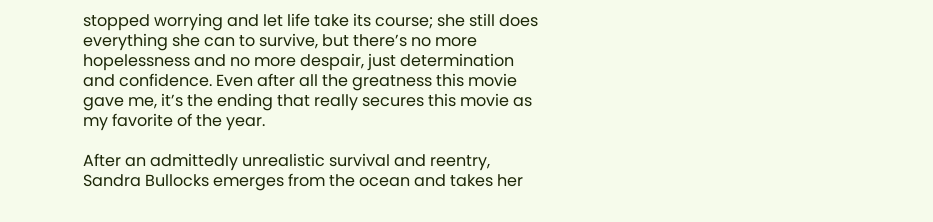stopped worrying and let life take its course; she still does everything she can to survive, but there’s no more hopelessness and no more despair, just determination and confidence. Even after all the greatness this movie gave me, it’s the ending that really secures this movie as my favorite of the year.

After an admittedly unrealistic survival and reentry, Sandra Bullocks emerges from the ocean and takes her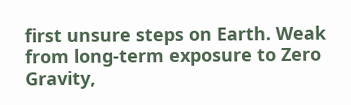first unsure steps on Earth. Weak from long-term exposure to Zero Gravity,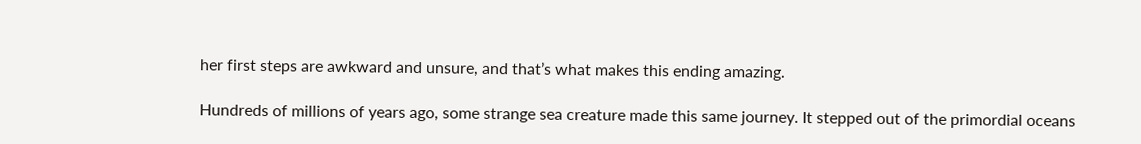her first steps are awkward and unsure, and that’s what makes this ending amazing.

Hundreds of millions of years ago, some strange sea creature made this same journey. It stepped out of the primordial oceans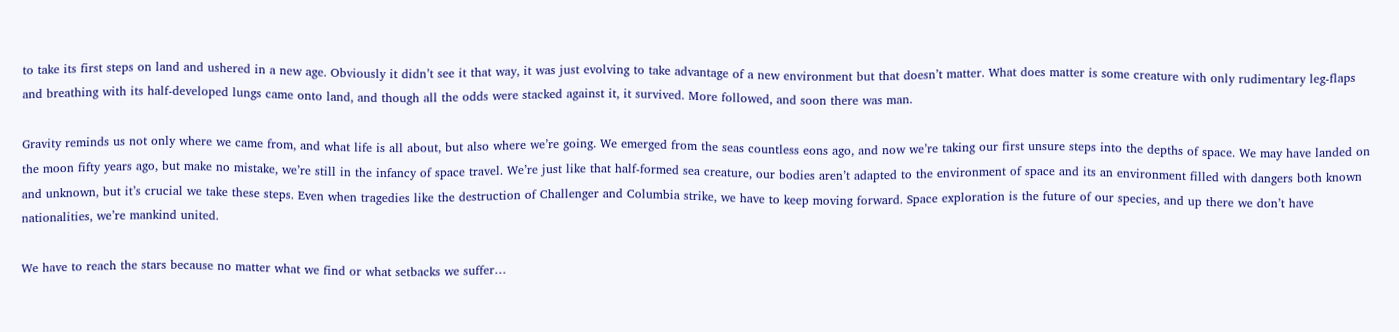to take its first steps on land and ushered in a new age. Obviously it didn’t see it that way, it was just evolving to take advantage of a new environment but that doesn’t matter. What does matter is some creature with only rudimentary leg-flaps and breathing with its half-developed lungs came onto land, and though all the odds were stacked against it, it survived. More followed, and soon there was man.

Gravity reminds us not only where we came from, and what life is all about, but also where we’re going. We emerged from the seas countless eons ago, and now we’re taking our first unsure steps into the depths of space. We may have landed on the moon fifty years ago, but make no mistake, we’re still in the infancy of space travel. We’re just like that half-formed sea creature, our bodies aren’t adapted to the environment of space and its an environment filled with dangers both known and unknown, but it’s crucial we take these steps. Even when tragedies like the destruction of Challenger and Columbia strike, we have to keep moving forward. Space exploration is the future of our species, and up there we don’t have nationalities, we’re mankind united.

We have to reach the stars because no matter what we find or what setbacks we suffer…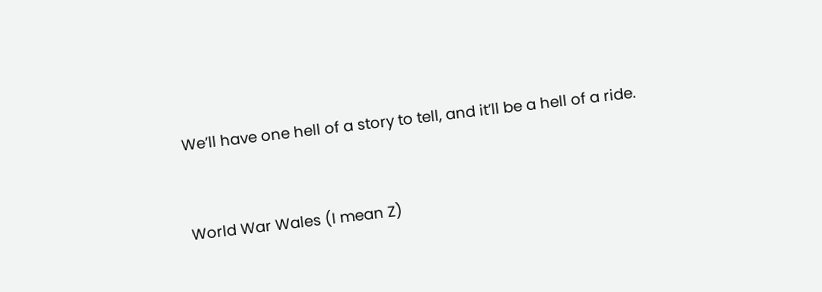We’ll have one hell of a story to tell, and it’ll be a hell of a ride.


World War Wales (I mean Z)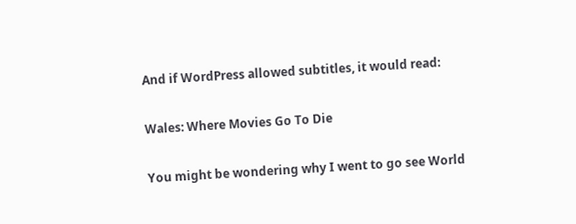And if WordPress allowed subtitles, it would read:

Wales: Where Movies Go To Die

You might be wondering why I went to go see World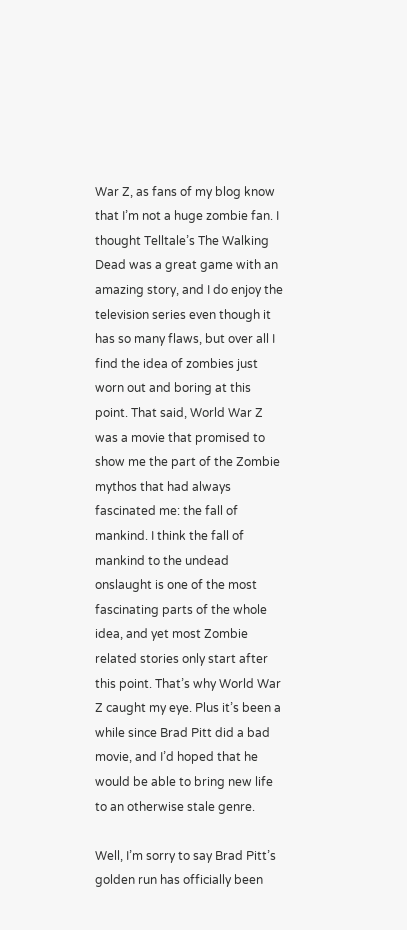War Z, as fans of my blog know that I’m not a huge zombie fan. I thought Telltale’s The Walking Dead was a great game with an amazing story, and I do enjoy the television series even though it has so many flaws, but over all I find the idea of zombies just worn out and boring at this point. That said, World War Z was a movie that promised to show me the part of the Zombie mythos that had always fascinated me: the fall of mankind. I think the fall of mankind to the undead onslaught is one of the most fascinating parts of the whole idea, and yet most Zombie related stories only start after this point. That’s why World War Z caught my eye. Plus it’s been a while since Brad Pitt did a bad movie, and I’d hoped that he would be able to bring new life to an otherwise stale genre.

Well, I’m sorry to say Brad Pitt’s golden run has officially been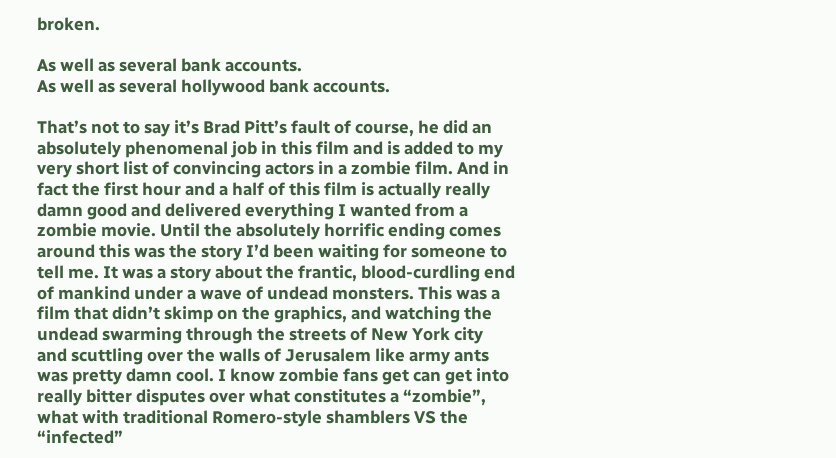broken.

As well as several bank accounts.
As well as several hollywood bank accounts.

That’s not to say it’s Brad Pitt’s fault of course, he did an absolutely phenomenal job in this film and is added to my very short list of convincing actors in a zombie film. And in fact the first hour and a half of this film is actually really damn good and delivered everything I wanted from a zombie movie. Until the absolutely horrific ending comes around this was the story I’d been waiting for someone to tell me. It was a story about the frantic, blood-curdling end of mankind under a wave of undead monsters. This was a film that didn’t skimp on the graphics, and watching the undead swarming through the streets of New York city and scuttling over the walls of Jerusalem like army ants was pretty damn cool. I know zombie fans get can get into really bitter disputes over what constitutes a “zombie”, what with traditional Romero-style shamblers VS the “infected”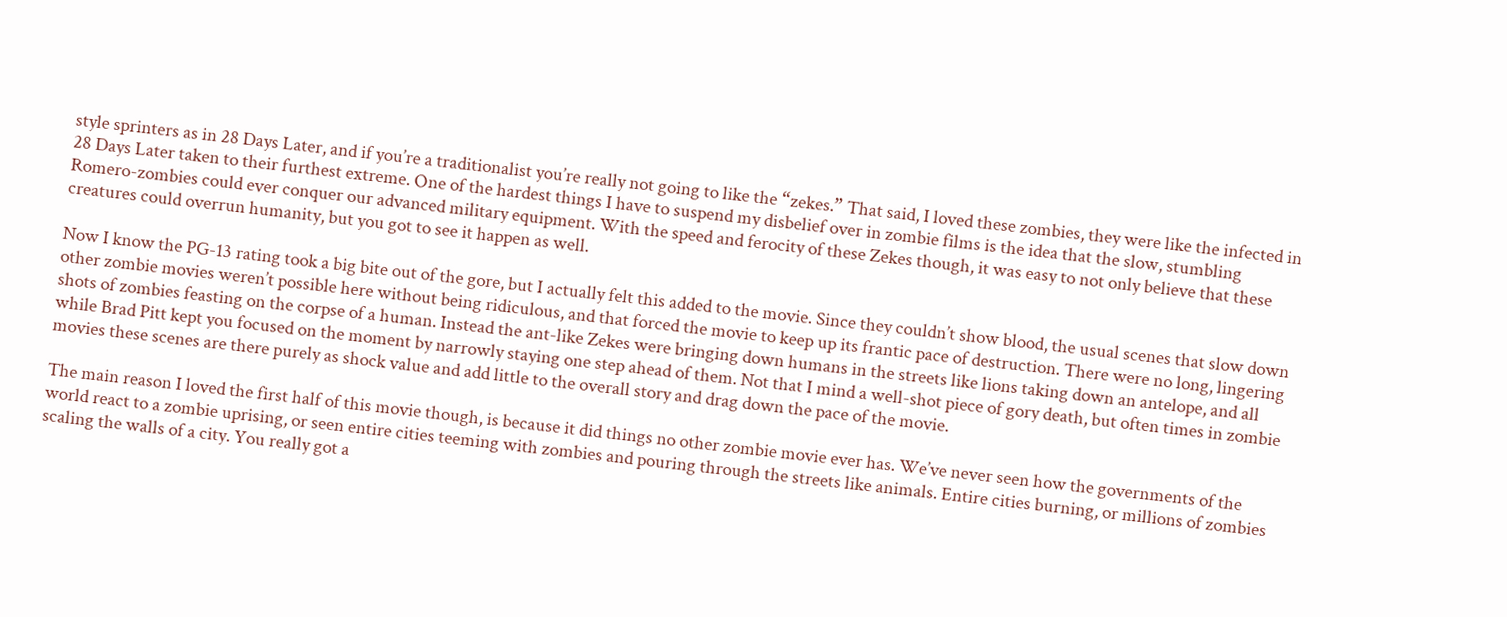style sprinters as in 28 Days Later, and if you’re a traditionalist you’re really not going to like the “zekes.” That said, I loved these zombies, they were like the infected in 28 Days Later taken to their furthest extreme. One of the hardest things I have to suspend my disbelief over in zombie films is the idea that the slow, stumbling Romero-zombies could ever conquer our advanced military equipment. With the speed and ferocity of these Zekes though, it was easy to not only believe that these creatures could overrun humanity, but you got to see it happen as well.

Now I know the PG-13 rating took a big bite out of the gore, but I actually felt this added to the movie. Since they couldn’t show blood, the usual scenes that slow down other zombie movies weren’t possible here without being ridiculous, and that forced the movie to keep up its frantic pace of destruction. There were no long, lingering shots of zombies feasting on the corpse of a human. Instead the ant-like Zekes were bringing down humans in the streets like lions taking down an antelope, and all while Brad Pitt kept you focused on the moment by narrowly staying one step ahead of them. Not that I mind a well-shot piece of gory death, but often times in zombie movies these scenes are there purely as shock value and add little to the overall story and drag down the pace of the movie.

The main reason I loved the first half of this movie though, is because it did things no other zombie movie ever has. We’ve never seen how the governments of the world react to a zombie uprising, or seen entire cities teeming with zombies and pouring through the streets like animals. Entire cities burning, or millions of zombies scaling the walls of a city. You really got a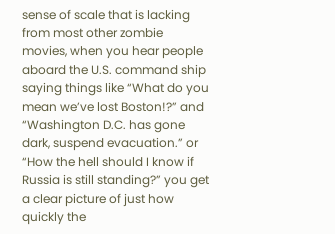sense of scale that is lacking from most other zombie movies, when you hear people aboard the U.S. command ship saying things like “What do you mean we’ve lost Boston!?” and “Washington D.C. has gone dark, suspend evacuation.” or “How the hell should I know if Russia is still standing?” you get a clear picture of just how quickly the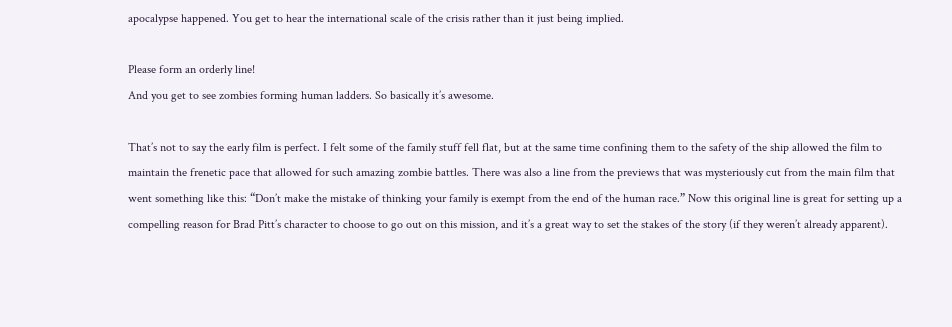apocalypse happened. You get to hear the international scale of the crisis rather than it just being implied.

Please form an orderly line!
And you get to see zombies forming human ladders. So basically it’s awesome.

That’s not to say the early film is perfect. I felt some of the family stuff fell flat, but at the same time confining them to the safety of the ship allowed the film to maintain the frenetic pace that allowed for such amazing zombie battles. There was also a line from the previews that was mysteriously cut from the main film that went something like this: “Don’t make the mistake of thinking your family is exempt from the end of the human race.” Now this original line is great for setting up a compelling reason for Brad Pitt’s character to choose to go out on this mission, and it’s a great way to set the stakes of the story (if they weren’t already apparent).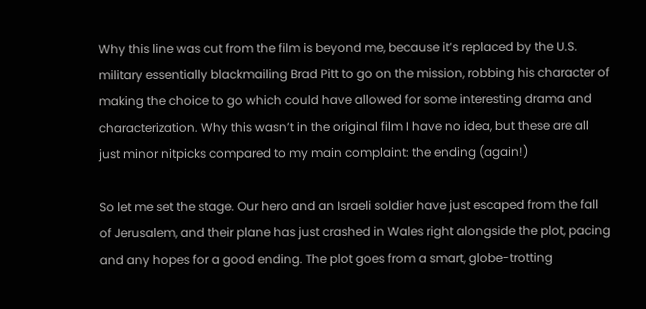Why this line was cut from the film is beyond me, because it’s replaced by the U.S. military essentially blackmailing Brad Pitt to go on the mission, robbing his character of making the choice to go which could have allowed for some interesting drama and characterization. Why this wasn’t in the original film I have no idea, but these are all just minor nitpicks compared to my main complaint: the ending (again!)

So let me set the stage. Our hero and an Israeli soldier have just escaped from the fall of Jerusalem, and their plane has just crashed in Wales right alongside the plot, pacing and any hopes for a good ending. The plot goes from a smart, globe-trotting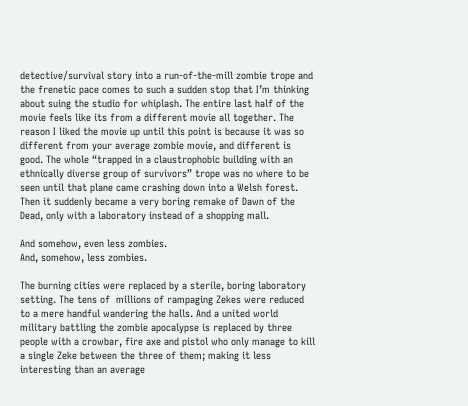detective/survival story into a run-of-the-mill zombie trope and the frenetic pace comes to such a sudden stop that I’m thinking about suing the studio for whiplash. The entire last half of the movie feels like its from a different movie all together. The reason I liked the movie up until this point is because it was so different from your average zombie movie, and different is good. The whole “trapped in a claustrophobic building with an ethnically diverse group of survivors” trope was no where to be seen until that plane came crashing down into a Welsh forest. Then it suddenly became a very boring remake of Dawn of the Dead, only with a laboratory instead of a shopping mall.

And somehow, even less zombies.
And, somehow, less zombies.

The burning cities were replaced by a sterile, boring laboratory setting. The tens of  millions of rampaging Zekes were reduced to a mere handful wandering the halls. And a united world military battling the zombie apocalypse is replaced by three people with a crowbar, fire axe and pistol who only manage to kill a single Zeke between the three of them; making it less interesting than an average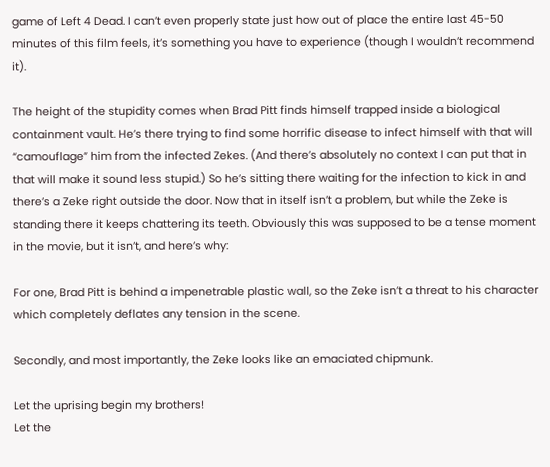game of Left 4 Dead. I can’t even properly state just how out of place the entire last 45-50 minutes of this film feels, it’s something you have to experience (though I wouldn’t recommend it).

The height of the stupidity comes when Brad Pitt finds himself trapped inside a biological containment vault. He’s there trying to find some horrific disease to infect himself with that will “camouflage” him from the infected Zekes. (And there’s absolutely no context I can put that in that will make it sound less stupid.) So he’s sitting there waiting for the infection to kick in and there’s a Zeke right outside the door. Now that in itself isn’t a problem, but while the Zeke is standing there it keeps chattering its teeth. Obviously this was supposed to be a tense moment in the movie, but it isn’t, and here’s why:

For one, Brad Pitt is behind a impenetrable plastic wall, so the Zeke isn’t a threat to his character which completely deflates any tension in the scene.

Secondly, and most importantly, the Zeke looks like an emaciated chipmunk.

Let the uprising begin my brothers!
Let the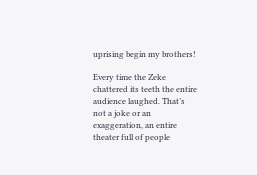uprising begin my brothers!

Every time the Zeke chattered its teeth the entire audience laughed. That’s not a joke or an exaggeration, an entire theater full of people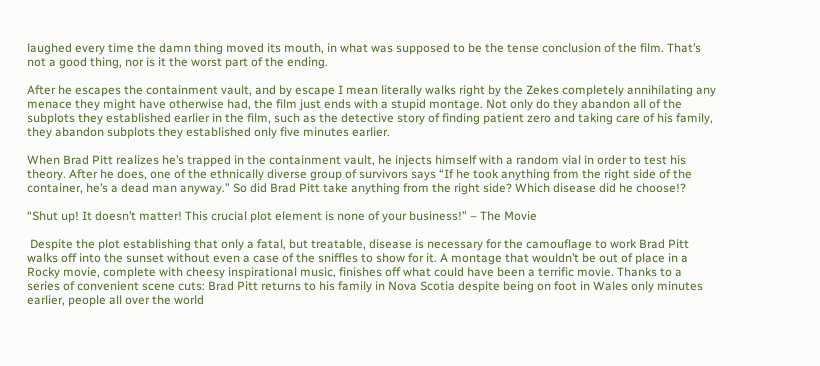laughed every time the damn thing moved its mouth, in what was supposed to be the tense conclusion of the film. That’s not a good thing, nor is it the worst part of the ending.

After he escapes the containment vault, and by escape I mean literally walks right by the Zekes completely annihilating any menace they might have otherwise had, the film just ends with a stupid montage. Not only do they abandon all of the subplots they established earlier in the film, such as the detective story of finding patient zero and taking care of his family, they abandon subplots they established only five minutes earlier.

When Brad Pitt realizes he’s trapped in the containment vault, he injects himself with a random vial in order to test his theory. After he does, one of the ethnically diverse group of survivors says “If he took anything from the right side of the container, he’s a dead man anyway.” So did Brad Pitt take anything from the right side? Which disease did he choose!?

“Shut up! It doesn’t matter! This crucial plot element is none of your business!” – The Movie

 Despite the plot establishing that only a fatal, but treatable, disease is necessary for the camouflage to work Brad Pitt walks off into the sunset without even a case of the sniffles to show for it. A montage that wouldn’t be out of place in a Rocky movie, complete with cheesy inspirational music, finishes off what could have been a terrific movie. Thanks to a series of convenient scene cuts: Brad Pitt returns to his family in Nova Scotia despite being on foot in Wales only minutes earlier, people all over the world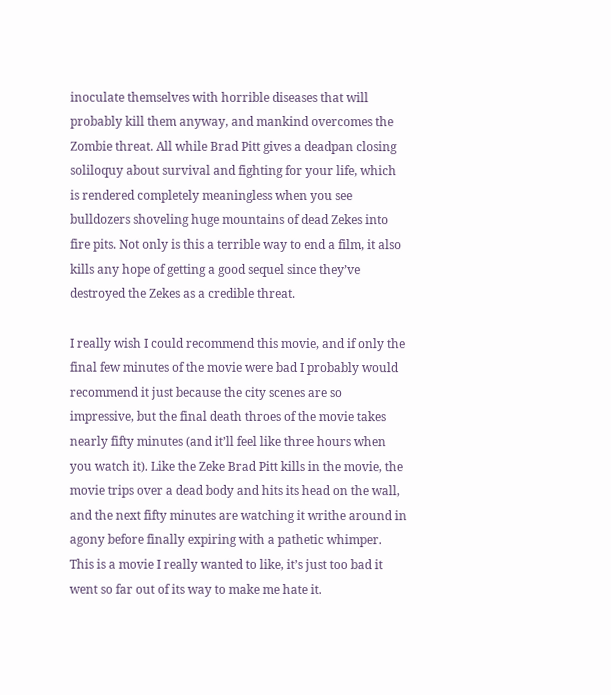inoculate themselves with horrible diseases that will probably kill them anyway, and mankind overcomes the Zombie threat. All while Brad Pitt gives a deadpan closing soliloquy about survival and fighting for your life, which is rendered completely meaningless when you see bulldozers shoveling huge mountains of dead Zekes into fire pits. Not only is this a terrible way to end a film, it also kills any hope of getting a good sequel since they’ve destroyed the Zekes as a credible threat.

I really wish I could recommend this movie, and if only the final few minutes of the movie were bad I probably would recommend it just because the city scenes are so impressive, but the final death throes of the movie takes nearly fifty minutes (and it’ll feel like three hours when you watch it). Like the Zeke Brad Pitt kills in the movie, the movie trips over a dead body and hits its head on the wall, and the next fifty minutes are watching it writhe around in agony before finally expiring with a pathetic whimper. This is a movie I really wanted to like, it’s just too bad it went so far out of its way to make me hate it.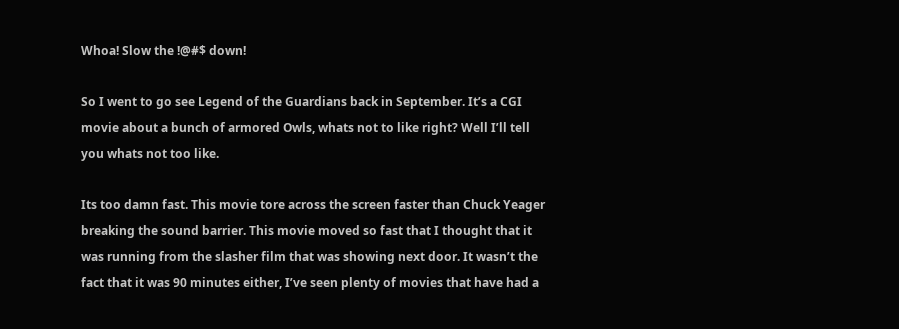Whoa! Slow the !@#$ down!

So I went to go see Legend of the Guardians back in September. It’s a CGI movie about a bunch of armored Owls, whats not to like right? Well I’ll tell you whats not too like.

Its too damn fast. This movie tore across the screen faster than Chuck Yeager breaking the sound barrier. This movie moved so fast that I thought that it was running from the slasher film that was showing next door. It wasn’t the fact that it was 90 minutes either, I’ve seen plenty of movies that have had a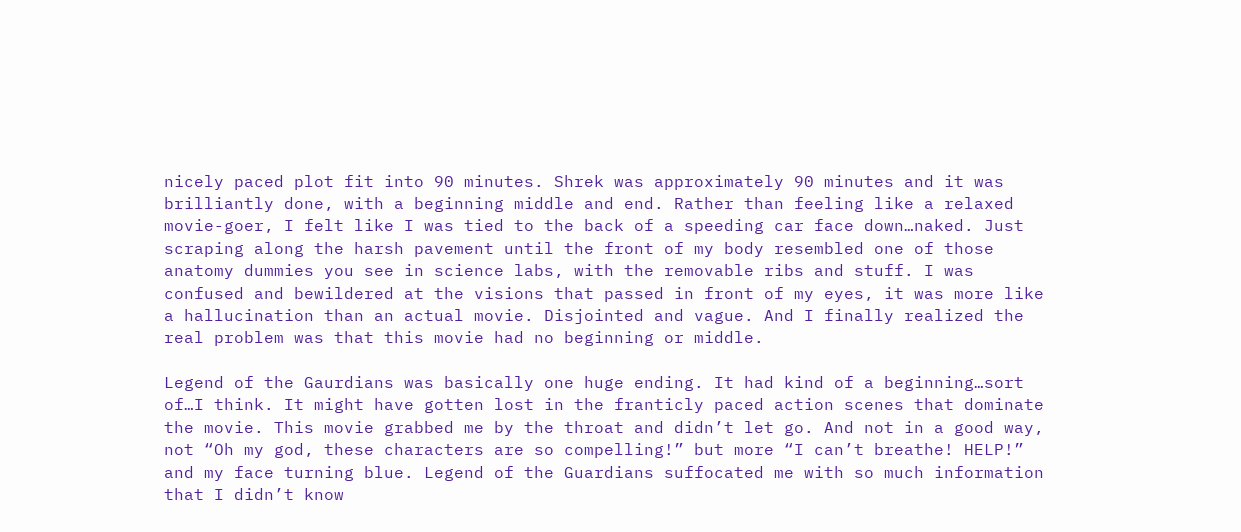nicely paced plot fit into 90 minutes. Shrek was approximately 90 minutes and it was brilliantly done, with a beginning middle and end. Rather than feeling like a relaxed movie-goer, I felt like I was tied to the back of a speeding car face down…naked. Just scraping along the harsh pavement until the front of my body resembled one of those anatomy dummies you see in science labs, with the removable ribs and stuff. I was confused and bewildered at the visions that passed in front of my eyes, it was more like a hallucination than an actual movie. Disjointed and vague. And I finally realized the real problem was that this movie had no beginning or middle.

Legend of the Gaurdians was basically one huge ending. It had kind of a beginning…sort of…I think. It might have gotten lost in the franticly paced action scenes that dominate the movie. This movie grabbed me by the throat and didn’t let go. And not in a good way, not “Oh my god, these characters are so compelling!” but more “I can’t breathe! HELP!” and my face turning blue. Legend of the Guardians suffocated me with so much information that I didn’t know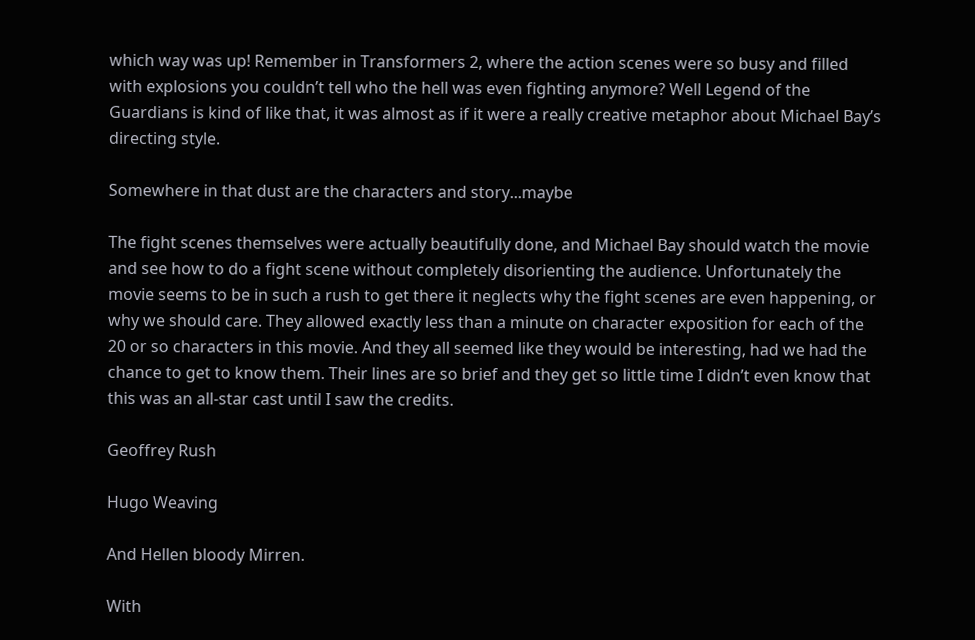which way was up! Remember in Transformers 2, where the action scenes were so busy and filled with explosions you couldn’t tell who the hell was even fighting anymore? Well Legend of the Guardians is kind of like that, it was almost as if it were a really creative metaphor about Michael Bay’s directing style.

Somewhere in that dust are the characters and story...maybe

The fight scenes themselves were actually beautifully done, and Michael Bay should watch the movie and see how to do a fight scene without completely disorienting the audience. Unfortunately the movie seems to be in such a rush to get there it neglects why the fight scenes are even happening, or why we should care. They allowed exactly less than a minute on character exposition for each of the 20 or so characters in this movie. And they all seemed like they would be interesting, had we had the chance to get to know them. Their lines are so brief and they get so little time I didn’t even know that this was an all-star cast until I saw the credits.

Geoffrey Rush

Hugo Weaving

And Hellen bloody Mirren.

With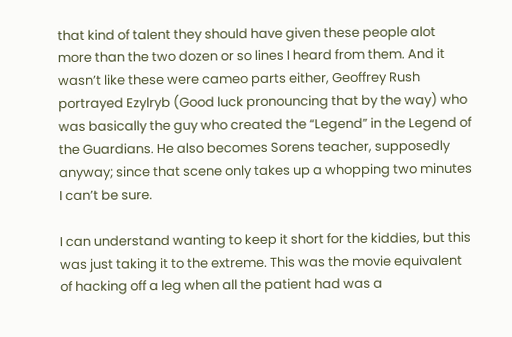that kind of talent they should have given these people alot more than the two dozen or so lines I heard from them. And it wasn’t like these were cameo parts either, Geoffrey Rush portrayed Ezylryb (Good luck pronouncing that by the way) who was basically the guy who created the “Legend” in the Legend of the Guardians. He also becomes Sorens teacher, supposedly anyway; since that scene only takes up a whopping two minutes I can’t be sure.

I can understand wanting to keep it short for the kiddies, but this was just taking it to the extreme. This was the movie equivalent of hacking off a leg when all the patient had was a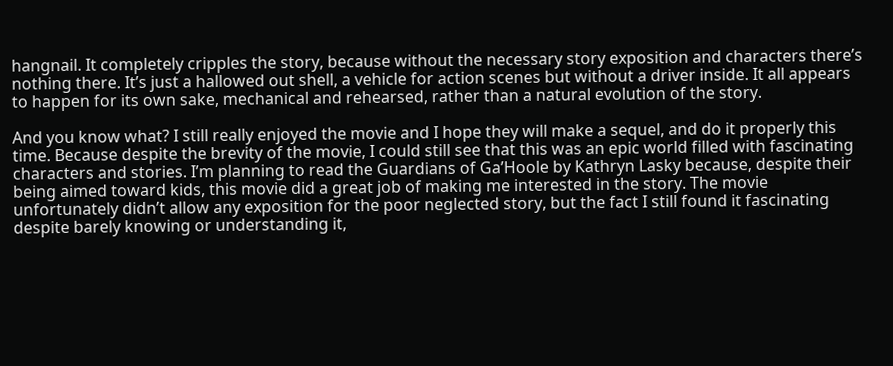hangnail. It completely cripples the story, because without the necessary story exposition and characters there’s nothing there. It’s just a hallowed out shell, a vehicle for action scenes but without a driver inside. It all appears to happen for its own sake, mechanical and rehearsed, rather than a natural evolution of the story.

And you know what? I still really enjoyed the movie and I hope they will make a sequel, and do it properly this time. Because despite the brevity of the movie, I could still see that this was an epic world filled with fascinating characters and stories. I’m planning to read the Guardians of Ga’Hoole by Kathryn Lasky because, despite their being aimed toward kids, this movie did a great job of making me interested in the story. The movie unfortunately didn’t allow any exposition for the poor neglected story, but the fact I still found it fascinating despite barely knowing or understanding it,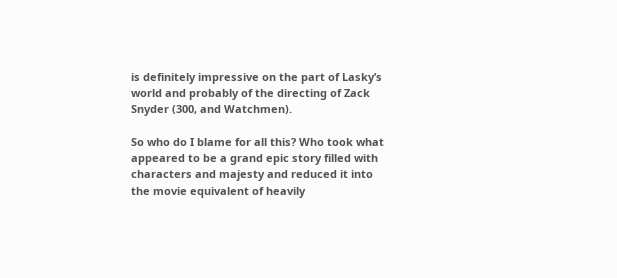is definitely impressive on the part of Lasky’s world and probably of the directing of Zack Snyder (300, and Watchmen).

So who do I blame for all this? Who took what appeared to be a grand epic story filled with characters and majesty and reduced it into the movie equivalent of heavily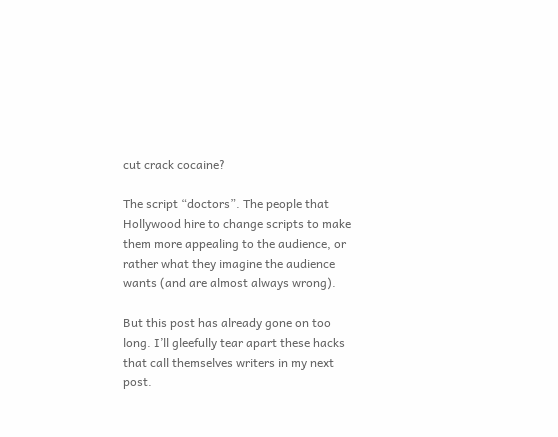cut crack cocaine?

The script “doctors”. The people that Hollywood hire to change scripts to make them more appealing to the audience, or rather what they imagine the audience wants (and are almost always wrong).

But this post has already gone on too long. I’ll gleefully tear apart these hacks that call themselves writers in my next post.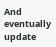And eventually update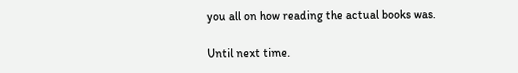you all on how reading the actual books was.

Until next time.